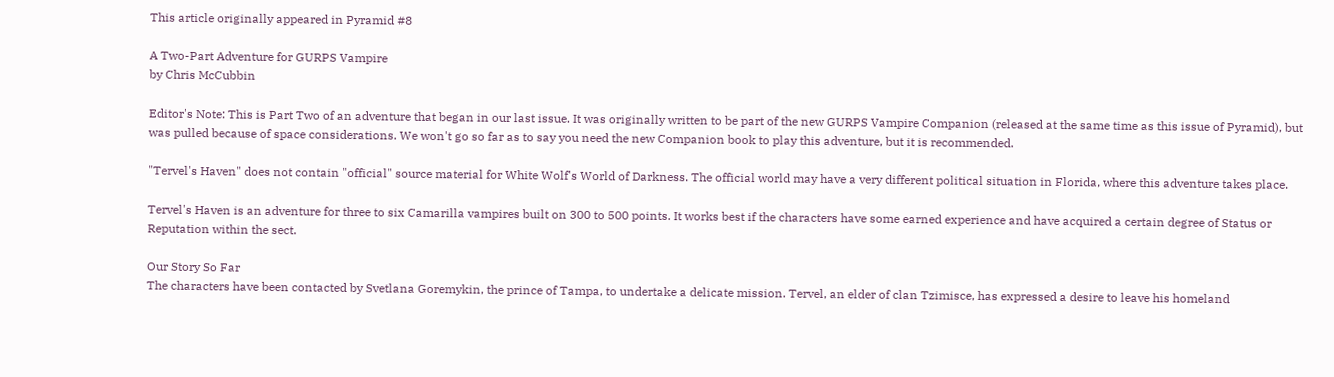This article originally appeared in Pyramid #8

A Two-Part Adventure for GURPS Vampire
by Chris McCubbin

Editor's Note: This is Part Two of an adventure that began in our last issue. It was originally written to be part of the new GURPS Vampire Companion (released at the same time as this issue of Pyramid), but was pulled because of space considerations. We won't go so far as to say you need the new Companion book to play this adventure, but it is recommended.

"Tervel's Haven" does not contain "official" source material for White Wolf's World of Darkness. The official world may have a very different political situation in Florida, where this adventure takes place.

Tervel's Haven is an adventure for three to six Camarilla vampires built on 300 to 500 points. It works best if the characters have some earned experience and have acquired a certain degree of Status or Reputation within the sect.

Our Story So Far
The characters have been contacted by Svetlana Goremykin, the prince of Tampa, to undertake a delicate mission. Tervel, an elder of clan Tzimisce, has expressed a desire to leave his homeland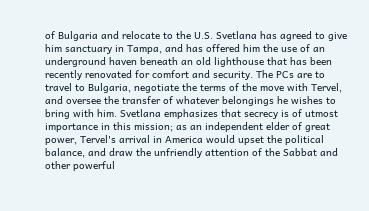of Bulgaria and relocate to the U.S. Svetlana has agreed to give him sanctuary in Tampa, and has offered him the use of an underground haven beneath an old lighthouse that has been recently renovated for comfort and security. The PCs are to travel to Bulgaria, negotiate the terms of the move with Tervel, and oversee the transfer of whatever belongings he wishes to bring with him. Svetlana emphasizes that secrecy is of utmost importance in this mission; as an independent elder of great power, Tervel's arrival in America would upset the political balance, and draw the unfriendly attention of the Sabbat and other powerful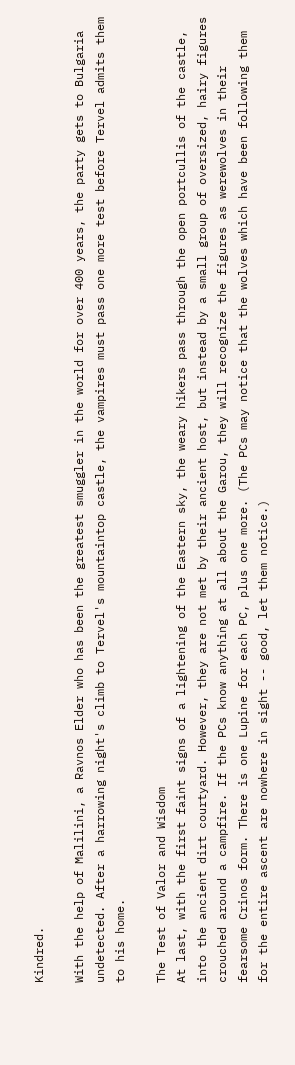Kindred.

With the help of Malilini, a Ravnos Elder who has been the greatest smuggler in the world for over 400 years, the party gets to Bulgaria undetected. After a harrowing night's climb to Tervel's mountaintop castle, the vampires must pass one more test before Tervel admits them to his home.

The Test of Valor and Wisdom
At last, with the first faint signs of a lightening of the Eastern sky, the weary hikers pass through the open portcullis of the castle, into the ancient dirt courtyard. However, they are not met by their ancient host, but instead by a small group of oversized, hairy figures crouched around a campfire. If the PCs know anything at all about the Garou, they will recognize the figures as werewolves in their fearsome Crinos form. There is one Lupine for each PC, plus one more. (The PCs may notice that the wolves which have been following them for the entire ascent are nowhere in sight -- good, let them notice.)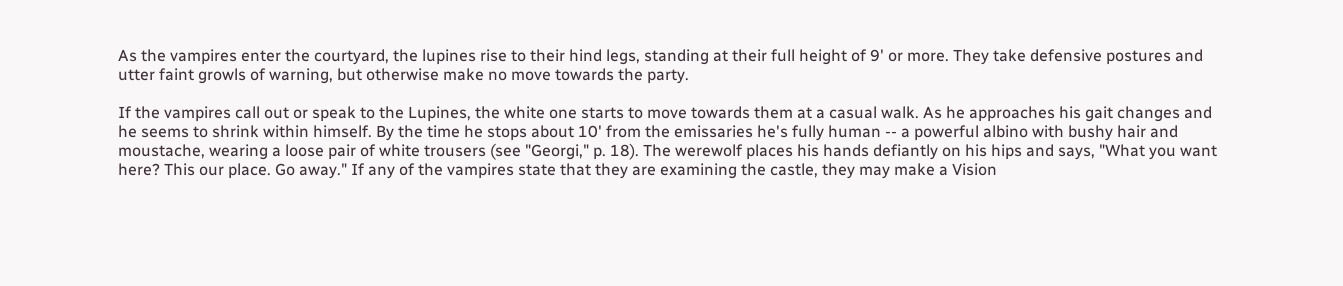As the vampires enter the courtyard, the lupines rise to their hind legs, standing at their full height of 9' or more. They take defensive postures and utter faint growls of warning, but otherwise make no move towards the party.

If the vampires call out or speak to the Lupines, the white one starts to move towards them at a casual walk. As he approaches his gait changes and he seems to shrink within himself. By the time he stops about 10' from the emissaries he's fully human -- a powerful albino with bushy hair and moustache, wearing a loose pair of white trousers (see "Georgi," p. 18). The werewolf places his hands defiantly on his hips and says, "What you want here? This our place. Go away." If any of the vampires state that they are examining the castle, they may make a Vision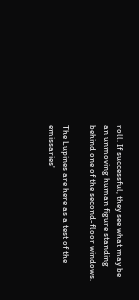roll. If successful, they see what may be an unmoving human figure standing behind one of the second-floor windows.

The Lupines are here as a test of the emissaries'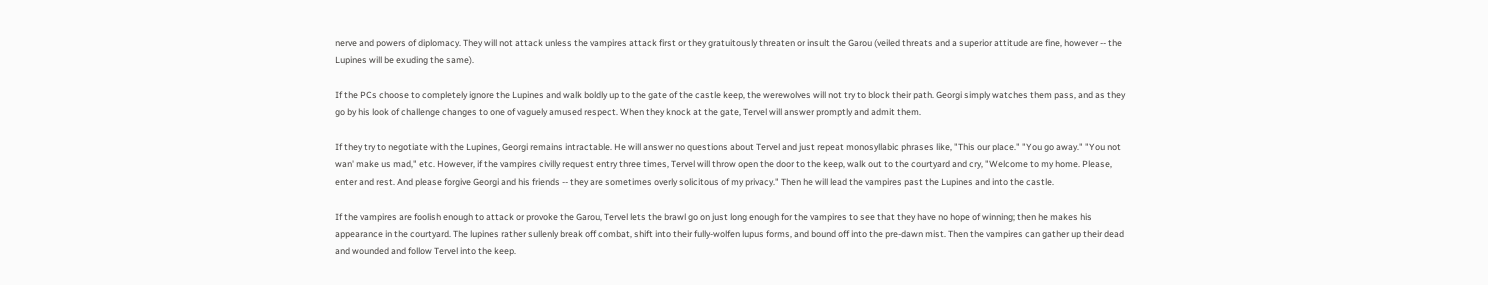nerve and powers of diplomacy. They will not attack unless the vampires attack first or they gratuitously threaten or insult the Garou (veiled threats and a superior attitude are fine, however -- the Lupines will be exuding the same).

If the PCs choose to completely ignore the Lupines and walk boldly up to the gate of the castle keep, the werewolves will not try to block their path. Georgi simply watches them pass, and as they go by his look of challenge changes to one of vaguely amused respect. When they knock at the gate, Tervel will answer promptly and admit them.

If they try to negotiate with the Lupines, Georgi remains intractable. He will answer no questions about Tervel and just repeat monosyllabic phrases like, "This our place." "You go away." "You not wan' make us mad," etc. However, if the vampires civilly request entry three times, Tervel will throw open the door to the keep, walk out to the courtyard and cry, "Welcome to my home. Please, enter and rest. And please forgive Georgi and his friends -- they are sometimes overly solicitous of my privacy." Then he will lead the vampires past the Lupines and into the castle.

If the vampires are foolish enough to attack or provoke the Garou, Tervel lets the brawl go on just long enough for the vampires to see that they have no hope of winning; then he makes his appearance in the courtyard. The lupines rather sullenly break off combat, shift into their fully-wolfen lupus forms, and bound off into the pre-dawn mist. Then the vampires can gather up their dead and wounded and follow Tervel into the keep.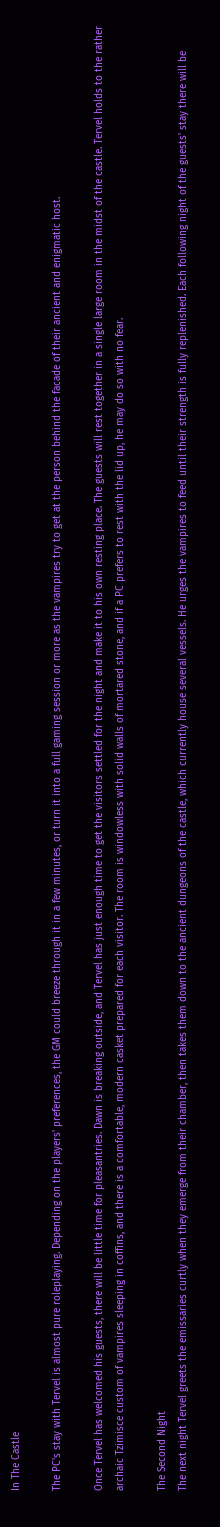In The Castle

The PC's stay with Tervel is almost pure roleplaying. Depending on the players' preferences, the GM could breeze through it in a few minutes, or turn it into a full gaming session or more as the vampires try to get at the person behind the facade of their ancient and enigmatic host.

Once Tervel has welcomed his guests, there will be little time for pleasantries. Dawn is breaking outside, and Tervel has just enough time to get the visitors settled for the night and make it to his own resting place. The guests will rest together in a single large room in the midst of the castle. Tervel holds to the rather archaic Tzimisce custom of vampires sleeping in coffins, and there is a comfortable, modern casket prepared for each visitor. The room is windowless with solid walls of mortared stone, and if a PC prefers to rest with the lid up, he may do so with no fear.

The Second Night
The next night Tervel greets the emissaries curtly when they emerge from their chamber, then takes them down to the ancient dungeons of the castle, which currently house several vessels. He urges the vampires to feed until their strength is fully replenished. Each following night of the guests' stay there will be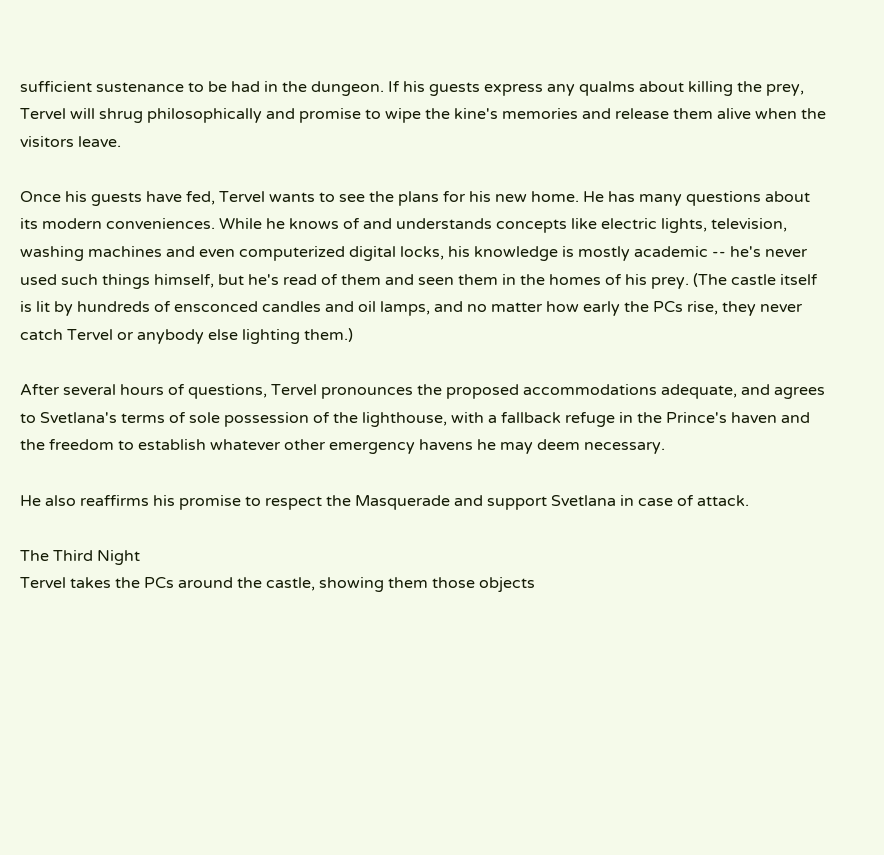sufficient sustenance to be had in the dungeon. If his guests express any qualms about killing the prey, Tervel will shrug philosophically and promise to wipe the kine's memories and release them alive when the visitors leave.

Once his guests have fed, Tervel wants to see the plans for his new home. He has many questions about its modern conveniences. While he knows of and understands concepts like electric lights, television, washing machines and even computerized digital locks, his knowledge is mostly academic -- he's never used such things himself, but he's read of them and seen them in the homes of his prey. (The castle itself is lit by hundreds of ensconced candles and oil lamps, and no matter how early the PCs rise, they never catch Tervel or anybody else lighting them.)

After several hours of questions, Tervel pronounces the proposed accommodations adequate, and agrees to Svetlana's terms of sole possession of the lighthouse, with a fallback refuge in the Prince's haven and the freedom to establish whatever other emergency havens he may deem necessary.

He also reaffirms his promise to respect the Masquerade and support Svetlana in case of attack.

The Third Night
Tervel takes the PCs around the castle, showing them those objects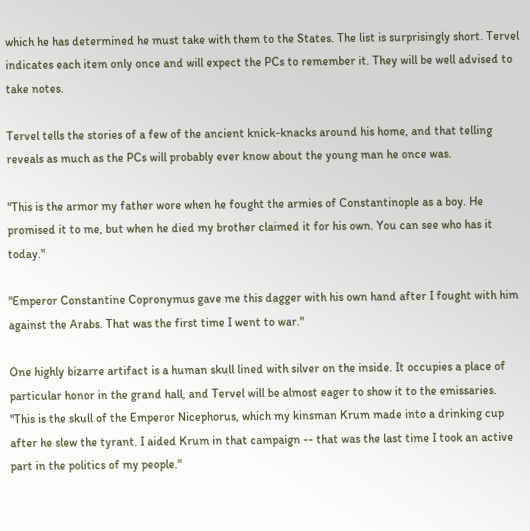which he has determined he must take with them to the States. The list is surprisingly short. Tervel indicates each item only once and will expect the PCs to remember it. They will be well advised to take notes.

Tervel tells the stories of a few of the ancient knick-knacks around his home, and that telling reveals as much as the PCs will probably ever know about the young man he once was.

"This is the armor my father wore when he fought the armies of Constantinople as a boy. He promised it to me, but when he died my brother claimed it for his own. You can see who has it today."

"Emperor Constantine Copronymus gave me this dagger with his own hand after I fought with him against the Arabs. That was the first time I went to war."

One highly bizarre artifact is a human skull lined with silver on the inside. It occupies a place of particular honor in the grand hall, and Tervel will be almost eager to show it to the emissaries. "This is the skull of the Emperor Nicephorus, which my kinsman Krum made into a drinking cup after he slew the tyrant. I aided Krum in that campaign -- that was the last time I took an active part in the politics of my people."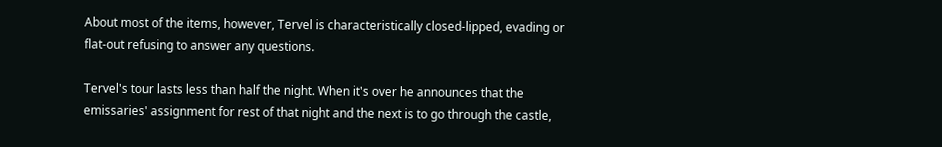About most of the items, however, Tervel is characteristically closed-lipped, evading or flat-out refusing to answer any questions.

Tervel's tour lasts less than half the night. When it's over he announces that the emissaries' assignment for rest of that night and the next is to go through the castle,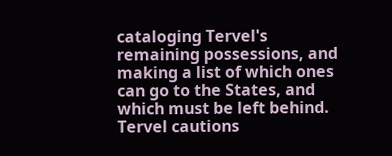cataloging Tervel's remaining possessions, and making a list of which ones can go to the States, and which must be left behind. Tervel cautions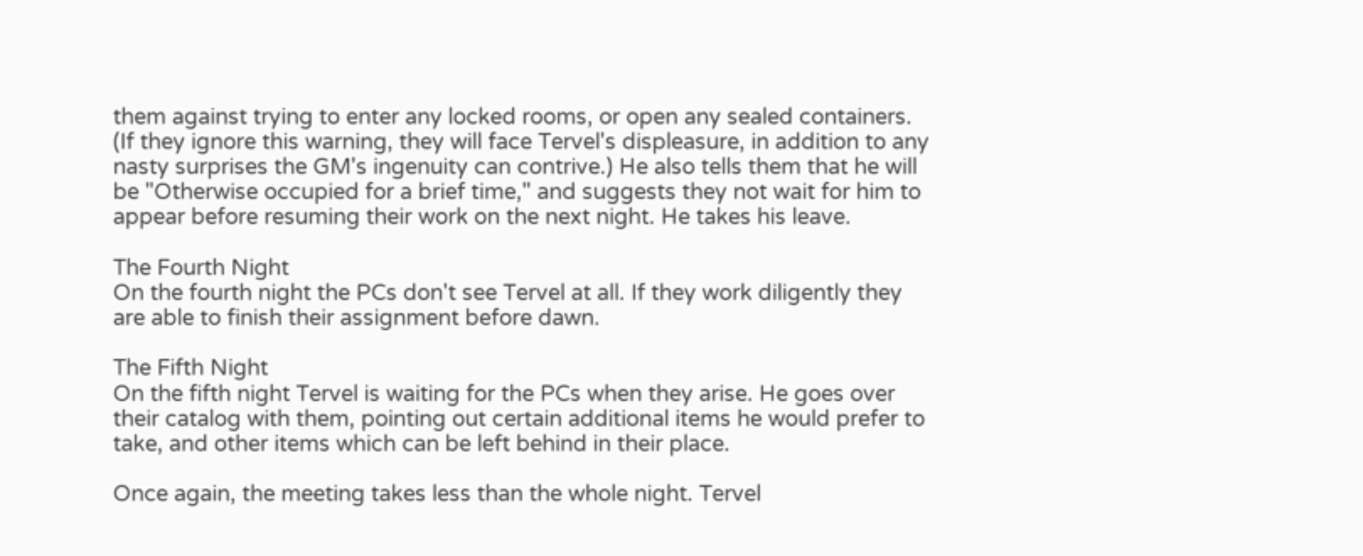them against trying to enter any locked rooms, or open any sealed containers. (If they ignore this warning, they will face Tervel's displeasure, in addition to any nasty surprises the GM's ingenuity can contrive.) He also tells them that he will be "Otherwise occupied for a brief time," and suggests they not wait for him to appear before resuming their work on the next night. He takes his leave.

The Fourth Night
On the fourth night the PCs don't see Tervel at all. If they work diligently they are able to finish their assignment before dawn.

The Fifth Night
On the fifth night Tervel is waiting for the PCs when they arise. He goes over their catalog with them, pointing out certain additional items he would prefer to take, and other items which can be left behind in their place.

Once again, the meeting takes less than the whole night. Tervel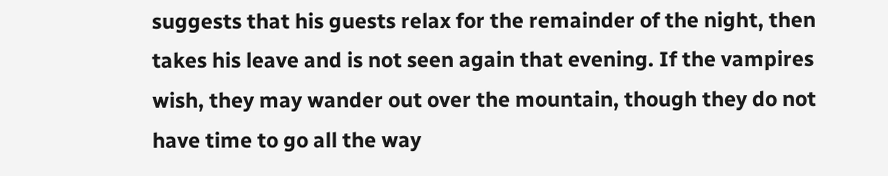suggests that his guests relax for the remainder of the night, then takes his leave and is not seen again that evening. If the vampires wish, they may wander out over the mountain, though they do not have time to go all the way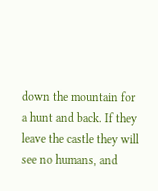down the mountain for a hunt and back. If they leave the castle they will see no humans, and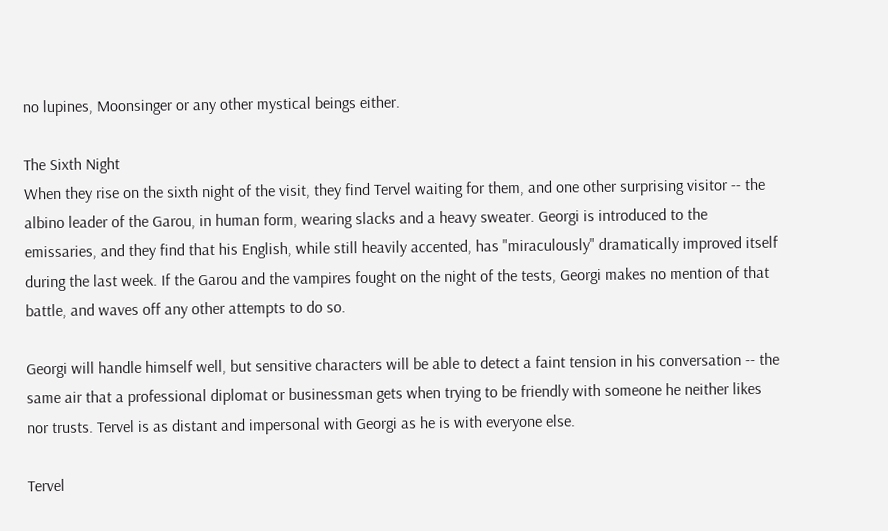no lupines, Moonsinger or any other mystical beings either.

The Sixth Night
When they rise on the sixth night of the visit, they find Tervel waiting for them, and one other surprising visitor -- the albino leader of the Garou, in human form, wearing slacks and a heavy sweater. Georgi is introduced to the emissaries, and they find that his English, while still heavily accented, has "miraculously" dramatically improved itself during the last week. If the Garou and the vampires fought on the night of the tests, Georgi makes no mention of that battle, and waves off any other attempts to do so.

Georgi will handle himself well, but sensitive characters will be able to detect a faint tension in his conversation -- the same air that a professional diplomat or businessman gets when trying to be friendly with someone he neither likes nor trusts. Tervel is as distant and impersonal with Georgi as he is with everyone else.

Tervel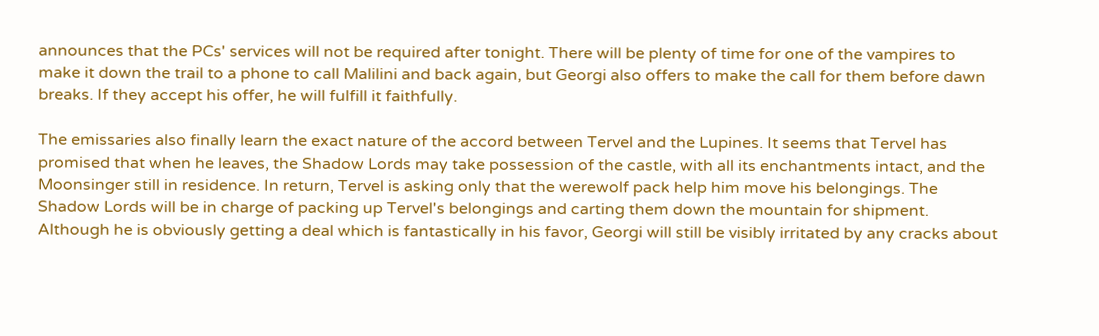announces that the PCs' services will not be required after tonight. There will be plenty of time for one of the vampires to make it down the trail to a phone to call Malilini and back again, but Georgi also offers to make the call for them before dawn breaks. If they accept his offer, he will fulfill it faithfully.

The emissaries also finally learn the exact nature of the accord between Tervel and the Lupines. It seems that Tervel has promised that when he leaves, the Shadow Lords may take possession of the castle, with all its enchantments intact, and the Moonsinger still in residence. In return, Tervel is asking only that the werewolf pack help him move his belongings. The Shadow Lords will be in charge of packing up Tervel's belongings and carting them down the mountain for shipment. Although he is obviously getting a deal which is fantastically in his favor, Georgi will still be visibly irritated by any cracks about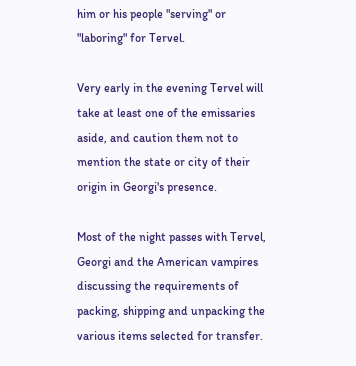him or his people "serving" or "laboring" for Tervel.

Very early in the evening Tervel will take at least one of the emissaries aside, and caution them not to mention the state or city of their origin in Georgi's presence.

Most of the night passes with Tervel, Georgi and the American vampires discussing the requirements of packing, shipping and unpacking the various items selected for transfer.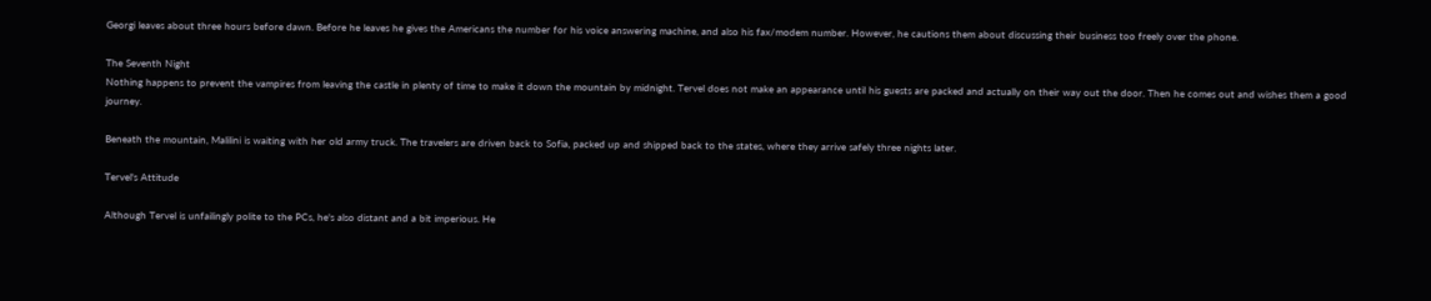Georgi leaves about three hours before dawn. Before he leaves he gives the Americans the number for his voice answering machine, and also his fax/modem number. However, he cautions them about discussing their business too freely over the phone.

The Seventh Night
Nothing happens to prevent the vampires from leaving the castle in plenty of time to make it down the mountain by midnight. Tervel does not make an appearance until his guests are packed and actually on their way out the door. Then he comes out and wishes them a good journey.

Beneath the mountain, Malilini is waiting with her old army truck. The travelers are driven back to Sofia, packed up and shipped back to the states, where they arrive safely three nights later.

Tervel's Attitude

Although Tervel is unfailingly polite to the PCs, he's also distant and a bit imperious. He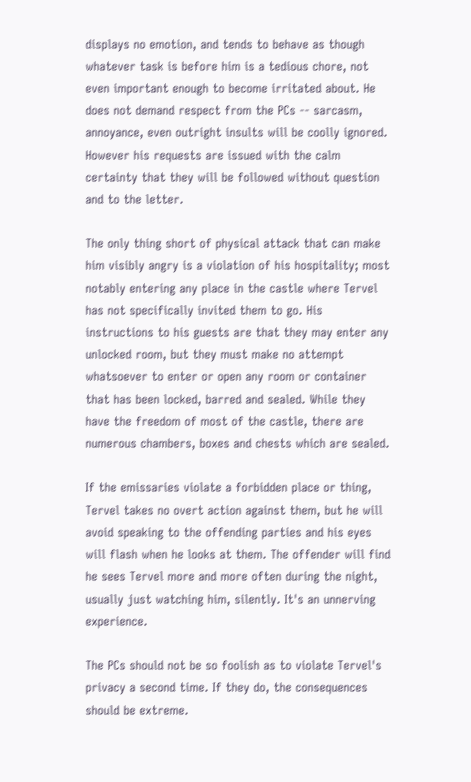displays no emotion, and tends to behave as though whatever task is before him is a tedious chore, not even important enough to become irritated about. He does not demand respect from the PCs -- sarcasm, annoyance, even outright insults will be coolly ignored. However his requests are issued with the calm certainty that they will be followed without question and to the letter.

The only thing short of physical attack that can make him visibly angry is a violation of his hospitality; most notably entering any place in the castle where Tervel has not specifically invited them to go. His instructions to his guests are that they may enter any unlocked room, but they must make no attempt whatsoever to enter or open any room or container that has been locked, barred and sealed. While they have the freedom of most of the castle, there are numerous chambers, boxes and chests which are sealed.

If the emissaries violate a forbidden place or thing, Tervel takes no overt action against them, but he will avoid speaking to the offending parties and his eyes will flash when he looks at them. The offender will find he sees Tervel more and more often during the night, usually just watching him, silently. It's an unnerving experience.

The PCs should not be so foolish as to violate Tervel's privacy a second time. If they do, the consequences should be extreme.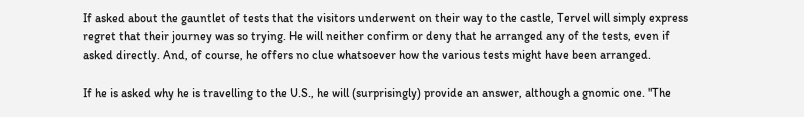If asked about the gauntlet of tests that the visitors underwent on their way to the castle, Tervel will simply express regret that their journey was so trying. He will neither confirm or deny that he arranged any of the tests, even if asked directly. And, of course, he offers no clue whatsoever how the various tests might have been arranged.

If he is asked why he is travelling to the U.S., he will (surprisingly) provide an answer, although a gnomic one. "The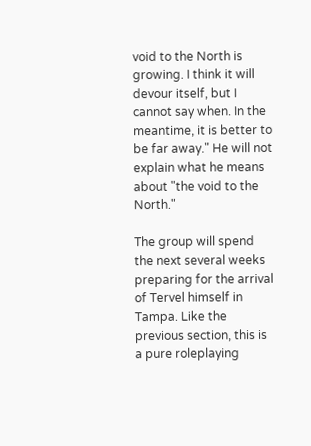void to the North is growing. I think it will devour itself, but I cannot say when. In the meantime, it is better to be far away." He will not explain what he means about "the void to the North."

The group will spend the next several weeks preparing for the arrival of Tervel himself in Tampa. Like the previous section, this is a pure roleplaying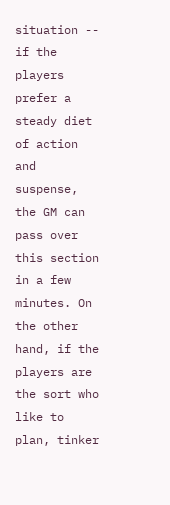situation -- if the players prefer a steady diet of action and suspense, the GM can pass over this section in a few minutes. On the other hand, if the players are the sort who like to plan, tinker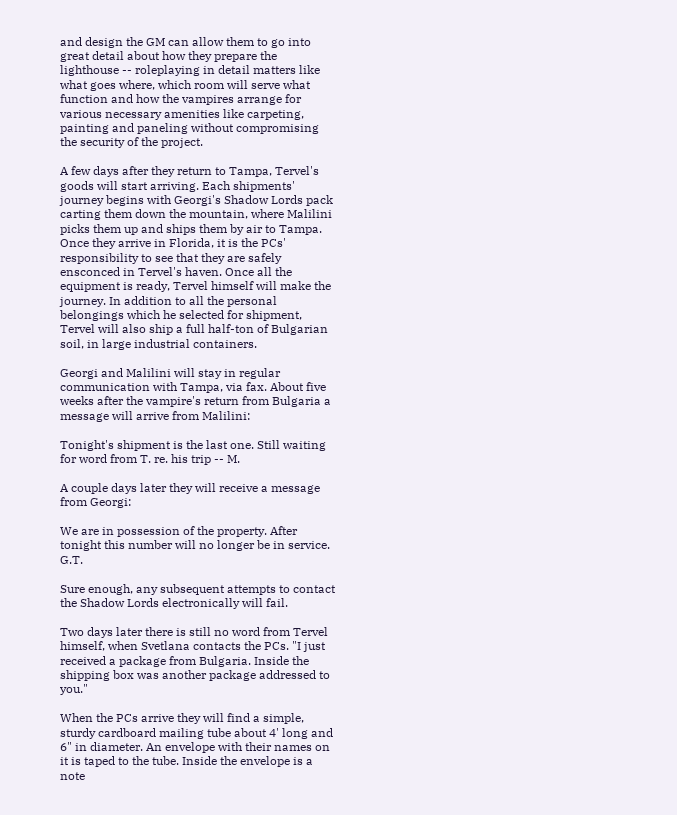and design the GM can allow them to go into great detail about how they prepare the lighthouse -- roleplaying in detail matters like what goes where, which room will serve what function and how the vampires arrange for various necessary amenities like carpeting, painting and paneling without compromising the security of the project.

A few days after they return to Tampa, Tervel's goods will start arriving. Each shipments' journey begins with Georgi's Shadow Lords pack carting them down the mountain, where Malilini picks them up and ships them by air to Tampa. Once they arrive in Florida, it is the PCs' responsibility to see that they are safely ensconced in Tervel's haven. Once all the equipment is ready, Tervel himself will make the journey. In addition to all the personal belongings which he selected for shipment, Tervel will also ship a full half-ton of Bulgarian soil, in large industrial containers.

Georgi and Malilini will stay in regular communication with Tampa, via fax. About five weeks after the vampire's return from Bulgaria a message will arrive from Malilini:

Tonight's shipment is the last one. Still waiting for word from T. re. his trip -- M.

A couple days later they will receive a message from Georgi:

We are in possession of the property. After tonight this number will no longer be in service. G.T.

Sure enough, any subsequent attempts to contact the Shadow Lords electronically will fail.

Two days later there is still no word from Tervel himself, when Svetlana contacts the PCs. "I just received a package from Bulgaria. Inside the shipping box was another package addressed to you."

When the PCs arrive they will find a simple, sturdy cardboard mailing tube about 4' long and 6" in diameter. An envelope with their names on it is taped to the tube. Inside the envelope is a note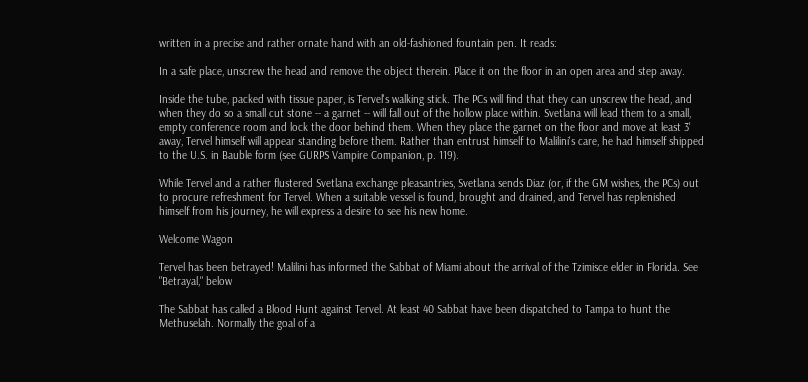written in a precise and rather ornate hand with an old-fashioned fountain pen. It reads:

In a safe place, unscrew the head and remove the object therein. Place it on the floor in an open area and step away.

Inside the tube, packed with tissue paper, is Tervel's walking stick. The PCs will find that they can unscrew the head, and when they do so a small cut stone -- a garnet -- will fall out of the hollow place within. Svetlana will lead them to a small, empty conference room and lock the door behind them. When they place the garnet on the floor and move at least 3' away, Tervel himself will appear standing before them. Rather than entrust himself to Malilini's care, he had himself shipped to the U.S. in Bauble form (see GURPS Vampire Companion, p. 119).

While Tervel and a rather flustered Svetlana exchange pleasantries, Svetlana sends Diaz (or, if the GM wishes, the PCs) out to procure refreshment for Tervel. When a suitable vessel is found, brought and drained, and Tervel has replenished himself from his journey, he will express a desire to see his new home.

Welcome Wagon

Tervel has been betrayed! Malilini has informed the Sabbat of Miami about the arrival of the Tzimisce elder in Florida. See "Betrayal," below

The Sabbat has called a Blood Hunt against Tervel. At least 40 Sabbat have been dispatched to Tampa to hunt the Methuselah. Normally the goal of a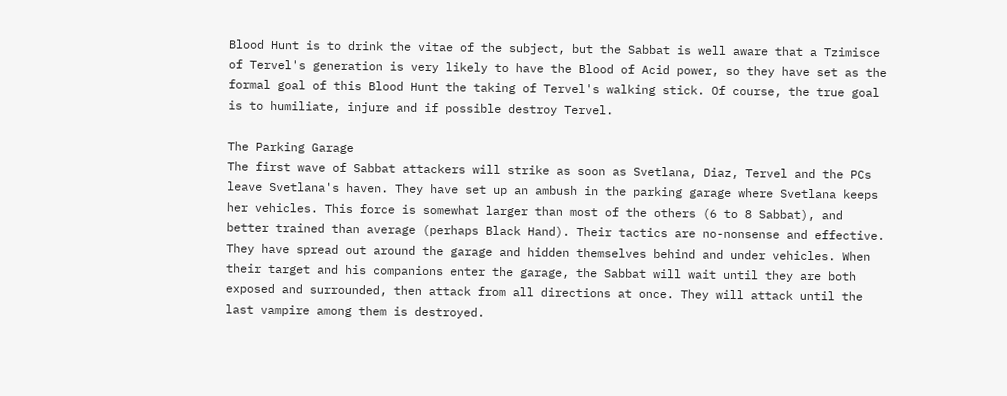Blood Hunt is to drink the vitae of the subject, but the Sabbat is well aware that a Tzimisce of Tervel's generation is very likely to have the Blood of Acid power, so they have set as the formal goal of this Blood Hunt the taking of Tervel's walking stick. Of course, the true goal is to humiliate, injure and if possible destroy Tervel.

The Parking Garage
The first wave of Sabbat attackers will strike as soon as Svetlana, Diaz, Tervel and the PCs leave Svetlana's haven. They have set up an ambush in the parking garage where Svetlana keeps her vehicles. This force is somewhat larger than most of the others (6 to 8 Sabbat), and better trained than average (perhaps Black Hand). Their tactics are no-nonsense and effective. They have spread out around the garage and hidden themselves behind and under vehicles. When their target and his companions enter the garage, the Sabbat will wait until they are both exposed and surrounded, then attack from all directions at once. They will attack until the last vampire among them is destroyed.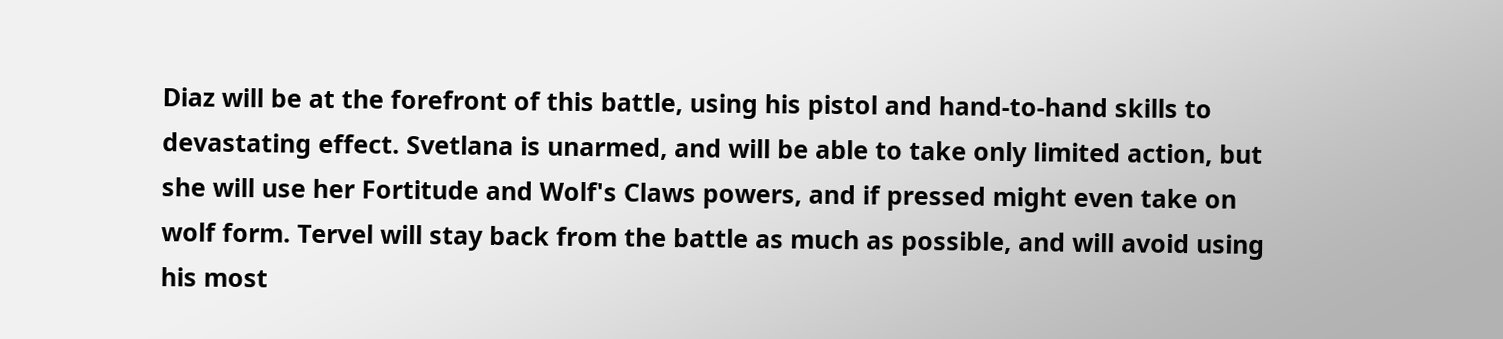Diaz will be at the forefront of this battle, using his pistol and hand-to-hand skills to devastating effect. Svetlana is unarmed, and will be able to take only limited action, but she will use her Fortitude and Wolf's Claws powers, and if pressed might even take on wolf form. Tervel will stay back from the battle as much as possible, and will avoid using his most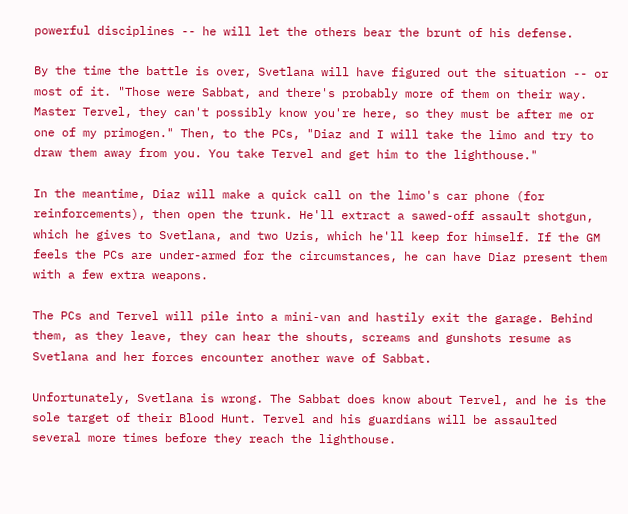powerful disciplines -- he will let the others bear the brunt of his defense.

By the time the battle is over, Svetlana will have figured out the situation -- or most of it. "Those were Sabbat, and there's probably more of them on their way. Master Tervel, they can't possibly know you're here, so they must be after me or one of my primogen." Then, to the PCs, "Diaz and I will take the limo and try to draw them away from you. You take Tervel and get him to the lighthouse."

In the meantime, Diaz will make a quick call on the limo's car phone (for reinforcements), then open the trunk. He'll extract a sawed-off assault shotgun, which he gives to Svetlana, and two Uzis, which he'll keep for himself. If the GM feels the PCs are under-armed for the circumstances, he can have Diaz present them with a few extra weapons.

The PCs and Tervel will pile into a mini-van and hastily exit the garage. Behind them, as they leave, they can hear the shouts, screams and gunshots resume as Svetlana and her forces encounter another wave of Sabbat.

Unfortunately, Svetlana is wrong. The Sabbat does know about Tervel, and he is the sole target of their Blood Hunt. Tervel and his guardians will be assaulted several more times before they reach the lighthouse.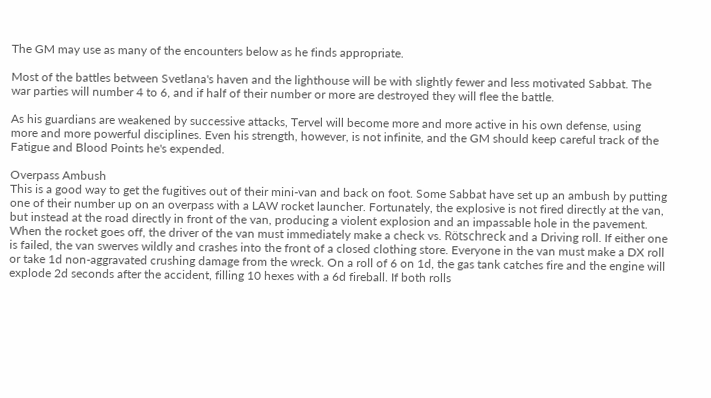The GM may use as many of the encounters below as he finds appropriate.

Most of the battles between Svetlana's haven and the lighthouse will be with slightly fewer and less motivated Sabbat. The war parties will number 4 to 6, and if half of their number or more are destroyed they will flee the battle.

As his guardians are weakened by successive attacks, Tervel will become more and more active in his own defense, using more and more powerful disciplines. Even his strength, however, is not infinite, and the GM should keep careful track of the Fatigue and Blood Points he's expended.

Overpass Ambush
This is a good way to get the fugitives out of their mini-van and back on foot. Some Sabbat have set up an ambush by putting one of their number up on an overpass with a LAW rocket launcher. Fortunately, the explosive is not fired directly at the van, but instead at the road directly in front of the van, producing a violent explosion and an impassable hole in the pavement. When the rocket goes off, the driver of the van must immediately make a check vs. Rötschreck and a Driving roll. If either one is failed, the van swerves wildly and crashes into the front of a closed clothing store. Everyone in the van must make a DX roll or take 1d non-aggravated crushing damage from the wreck. On a roll of 6 on 1d, the gas tank catches fire and the engine will explode 2d seconds after the accident, filling 10 hexes with a 6d fireball. If both rolls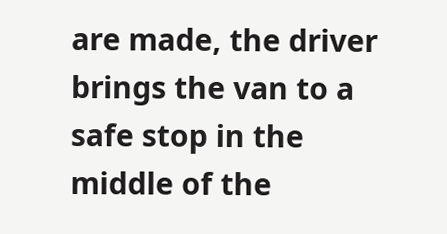are made, the driver brings the van to a safe stop in the middle of the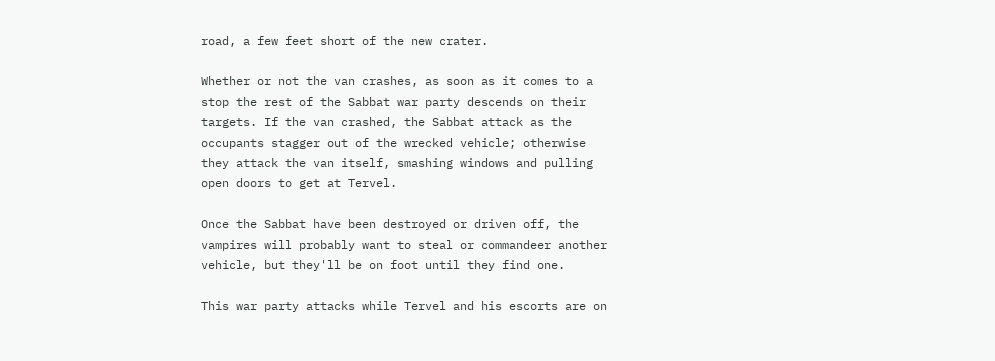road, a few feet short of the new crater.

Whether or not the van crashes, as soon as it comes to a stop the rest of the Sabbat war party descends on their targets. If the van crashed, the Sabbat attack as the occupants stagger out of the wrecked vehicle; otherwise they attack the van itself, smashing windows and pulling open doors to get at Tervel.

Once the Sabbat have been destroyed or driven off, the vampires will probably want to steal or commandeer another vehicle, but they'll be on foot until they find one.

This war party attacks while Tervel and his escorts are on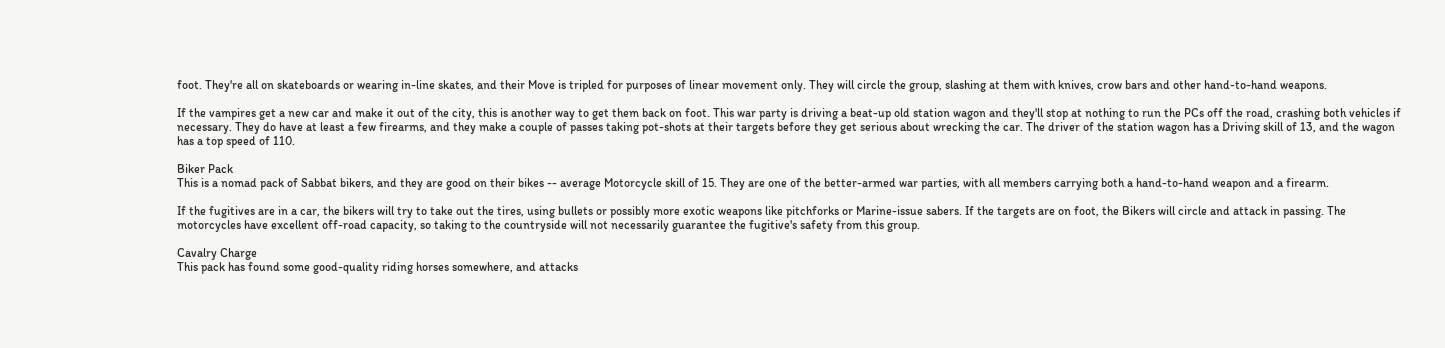foot. They're all on skateboards or wearing in-line skates, and their Move is tripled for purposes of linear movement only. They will circle the group, slashing at them with knives, crow bars and other hand-to-hand weapons.

If the vampires get a new car and make it out of the city, this is another way to get them back on foot. This war party is driving a beat-up old station wagon and they'll stop at nothing to run the PCs off the road, crashing both vehicles if necessary. They do have at least a few firearms, and they make a couple of passes taking pot-shots at their targets before they get serious about wrecking the car. The driver of the station wagon has a Driving skill of 13, and the wagon has a top speed of 110.

Biker Pack
This is a nomad pack of Sabbat bikers, and they are good on their bikes -- average Motorcycle skill of 15. They are one of the better-armed war parties, with all members carrying both a hand-to-hand weapon and a firearm.

If the fugitives are in a car, the bikers will try to take out the tires, using bullets or possibly more exotic weapons like pitchforks or Marine-issue sabers. If the targets are on foot, the Bikers will circle and attack in passing. The motorcycles have excellent off-road capacity, so taking to the countryside will not necessarily guarantee the fugitive's safety from this group.

Cavalry Charge
This pack has found some good-quality riding horses somewhere, and attacks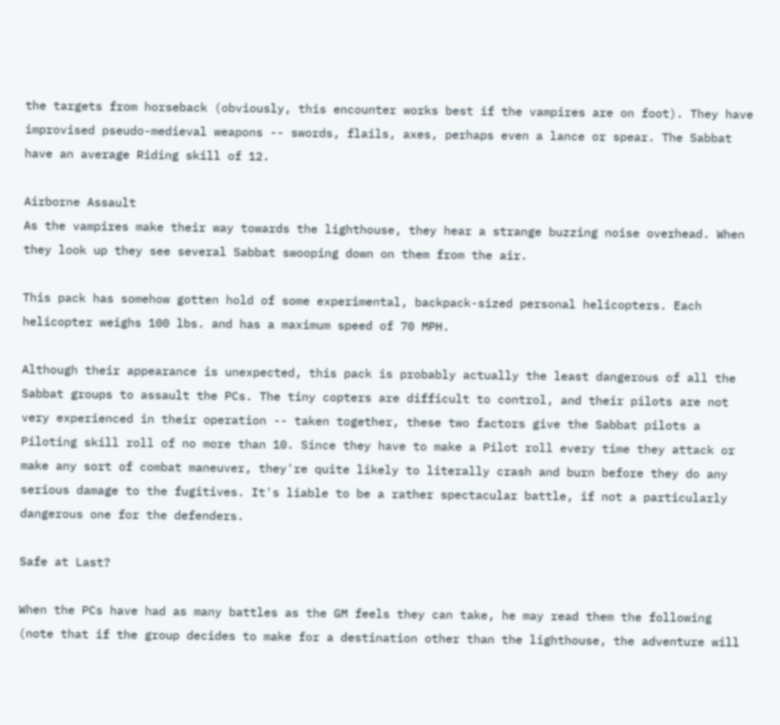the targets from horseback (obviously, this encounter works best if the vampires are on foot). They have improvised pseudo-medieval weapons -- swords, flails, axes, perhaps even a lance or spear. The Sabbat have an average Riding skill of 12.

Airborne Assault
As the vampires make their way towards the lighthouse, they hear a strange buzzing noise overhead. When they look up they see several Sabbat swooping down on them from the air.

This pack has somehow gotten hold of some experimental, backpack-sized personal helicopters. Each helicopter weighs 100 lbs. and has a maximum speed of 70 MPH.

Although their appearance is unexpected, this pack is probably actually the least dangerous of all the Sabbat groups to assault the PCs. The tiny copters are difficult to control, and their pilots are not very experienced in their operation -- taken together, these two factors give the Sabbat pilots a Piloting skill roll of no more than 10. Since they have to make a Pilot roll every time they attack or make any sort of combat maneuver, they're quite likely to literally crash and burn before they do any serious damage to the fugitives. It's liable to be a rather spectacular battle, if not a particularly dangerous one for the defenders.

Safe at Last?

When the PCs have had as many battles as the GM feels they can take, he may read them the following (note that if the group decides to make for a destination other than the lighthouse, the adventure will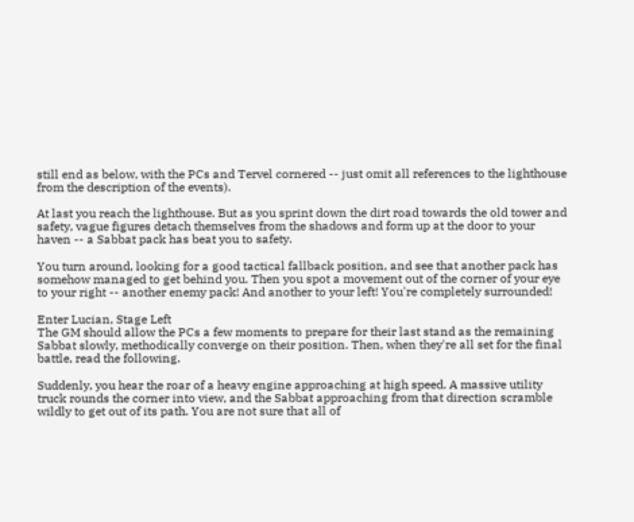still end as below, with the PCs and Tervel cornered -- just omit all references to the lighthouse from the description of the events).

At last you reach the lighthouse. But as you sprint down the dirt road towards the old tower and safety, vague figures detach themselves from the shadows and form up at the door to your haven -- a Sabbat pack has beat you to safety.

You turn around, looking for a good tactical fallback position, and see that another pack has somehow managed to get behind you. Then you spot a movement out of the corner of your eye to your right -- another enemy pack! And another to your left! You're completely surrounded!

Enter Lucian, Stage Left
The GM should allow the PCs a few moments to prepare for their last stand as the remaining Sabbat slowly, methodically converge on their position. Then, when they're all set for the final battle, read the following.

Suddenly, you hear the roar of a heavy engine approaching at high speed. A massive utility truck rounds the corner into view, and the Sabbat approaching from that direction scramble wildly to get out of its path. You are not sure that all of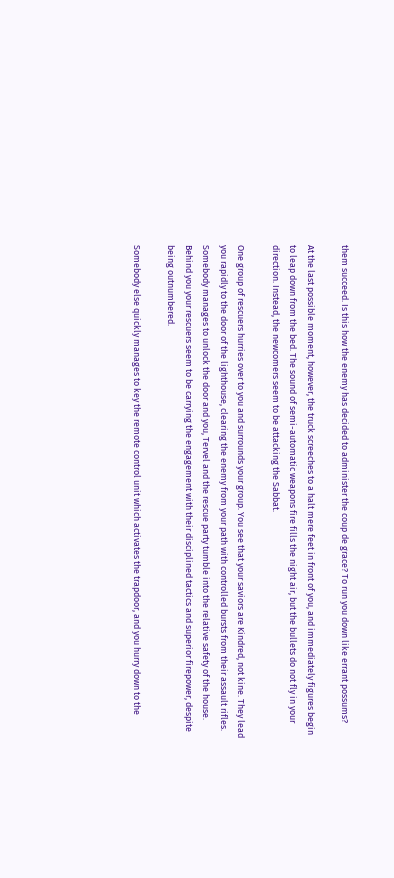them succeed. Is this how the enemy has decided to administer the coup de grace? To run you down like errant possums?

At the last possible moment, however, the truck screeches to a halt mere feet in front of you, and immediately figures begin to leap down from the bed. The sound of semi-automatic weapons fire fills the night air, but the bullets do not fly in your direction. Instead, the newcomers seem to be attacking the Sabbat.

One group of rescuers hurries over to you and surrounds your group. You see that your saviors are Kindred, not kine. They lead you rapidly to the door of the lighthouse, clearing the enemy from your path with controlled bursts from their assault rifles. Somebody manages to unlock the door and you, Tervel and the rescue party tumble into the relative safety of the house. Behind you your rescuers seem to be carrying the engagement with their disciplined tactics and superior firepower, despite being outnumbered.

Somebody else quickly manages to key the remote control unit which activates the trapdoor, and you hurry down to the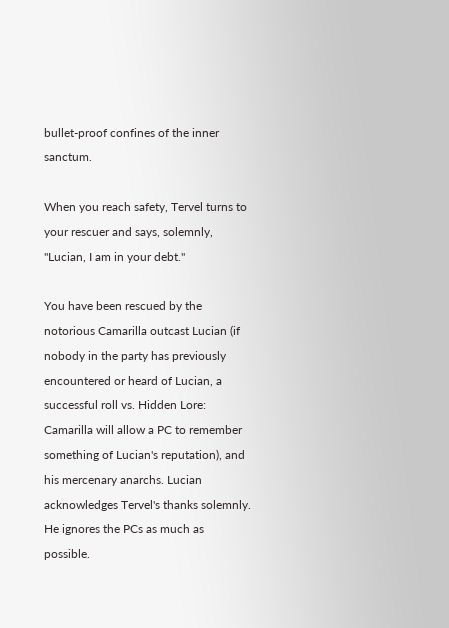bullet-proof confines of the inner sanctum.

When you reach safety, Tervel turns to your rescuer and says, solemnly, "Lucian, I am in your debt."

You have been rescued by the notorious Camarilla outcast Lucian (if nobody in the party has previously encountered or heard of Lucian, a successful roll vs. Hidden Lore: Camarilla will allow a PC to remember something of Lucian's reputation), and his mercenary anarchs. Lucian acknowledges Tervel's thanks solemnly. He ignores the PCs as much as possible.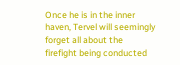Once he is in the inner haven, Tervel will seemingly forget all about the firefight being conducted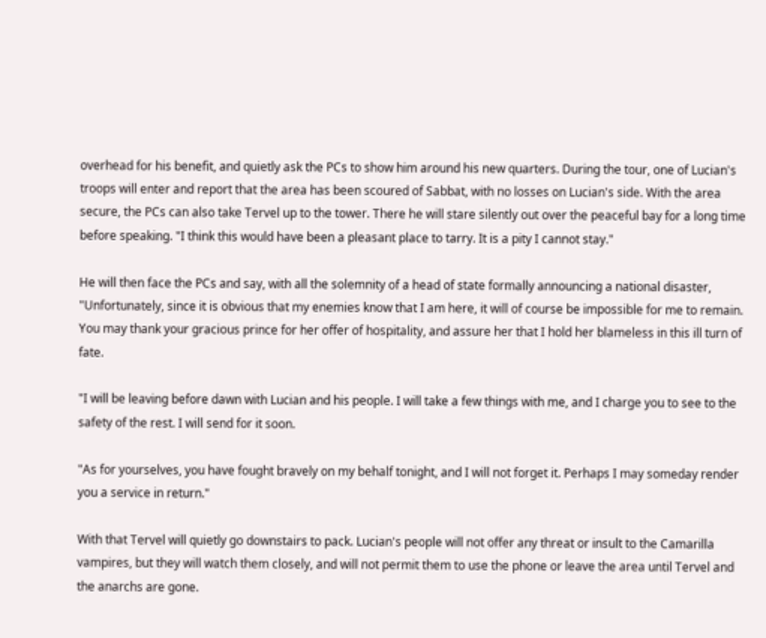overhead for his benefit, and quietly ask the PCs to show him around his new quarters. During the tour, one of Lucian's troops will enter and report that the area has been scoured of Sabbat, with no losses on Lucian's side. With the area secure, the PCs can also take Tervel up to the tower. There he will stare silently out over the peaceful bay for a long time before speaking. "I think this would have been a pleasant place to tarry. It is a pity I cannot stay."

He will then face the PCs and say, with all the solemnity of a head of state formally announcing a national disaster, "Unfortunately, since it is obvious that my enemies know that I am here, it will of course be impossible for me to remain. You may thank your gracious prince for her offer of hospitality, and assure her that I hold her blameless in this ill turn of fate.

"I will be leaving before dawn with Lucian and his people. I will take a few things with me, and I charge you to see to the safety of the rest. I will send for it soon.

"As for yourselves, you have fought bravely on my behalf tonight, and I will not forget it. Perhaps I may someday render you a service in return."

With that Tervel will quietly go downstairs to pack. Lucian's people will not offer any threat or insult to the Camarilla vampires, but they will watch them closely, and will not permit them to use the phone or leave the area until Tervel and the anarchs are gone.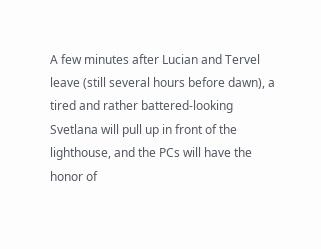A few minutes after Lucian and Tervel leave (still several hours before dawn), a tired and rather battered-looking Svetlana will pull up in front of the lighthouse, and the PCs will have the honor of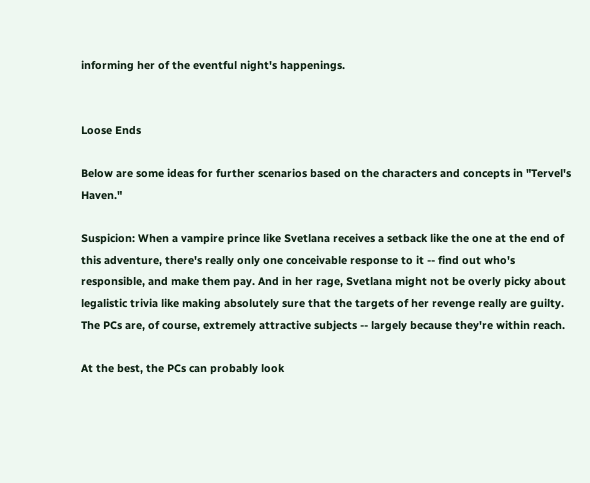informing her of the eventful night's happenings.


Loose Ends

Below are some ideas for further scenarios based on the characters and concepts in "Tervel's Haven."

Suspicion: When a vampire prince like Svetlana receives a setback like the one at the end of this adventure, there's really only one conceivable response to it -- find out who's responsible, and make them pay. And in her rage, Svetlana might not be overly picky about legalistic trivia like making absolutely sure that the targets of her revenge really are guilty. The PCs are, of course, extremely attractive subjects -- largely because they're within reach.

At the best, the PCs can probably look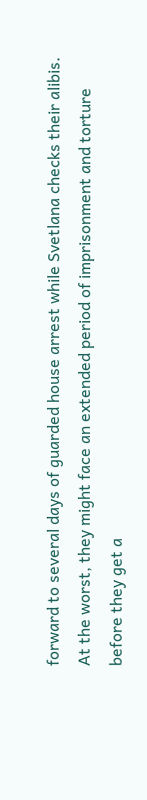forward to several days of guarded house arrest while Svetlana checks their alibis. At the worst, they might face an extended period of imprisonment and torture before they get a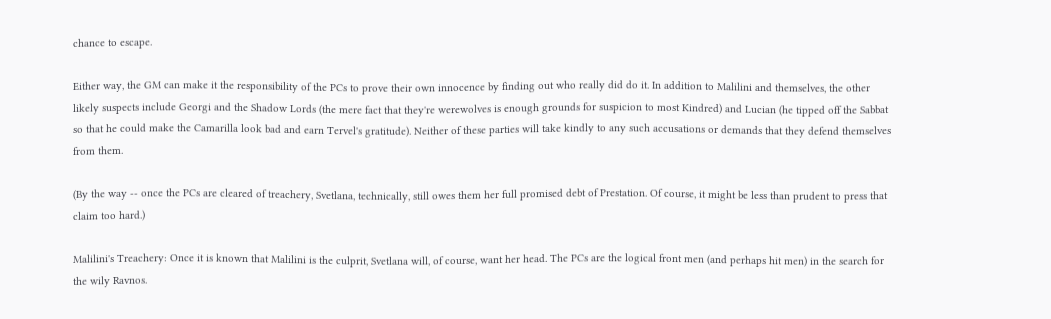chance to escape.

Either way, the GM can make it the responsibility of the PCs to prove their own innocence by finding out who really did do it. In addition to Malilini and themselves, the other likely suspects include Georgi and the Shadow Lords (the mere fact that they're werewolves is enough grounds for suspicion to most Kindred) and Lucian (he tipped off the Sabbat so that he could make the Camarilla look bad and earn Tervel's gratitude). Neither of these parties will take kindly to any such accusations or demands that they defend themselves from them.

(By the way -- once the PCs are cleared of treachery, Svetlana, technically, still owes them her full promised debt of Prestation. Of course, it might be less than prudent to press that claim too hard.)

Malilini's Treachery: Once it is known that Malilini is the culprit, Svetlana will, of course, want her head. The PCs are the logical front men (and perhaps hit men) in the search for the wily Ravnos.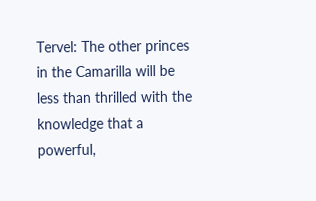Tervel: The other princes in the Camarilla will be less than thrilled with the knowledge that a powerful,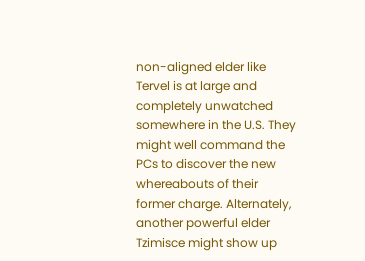non-aligned elder like Tervel is at large and completely unwatched somewhere in the U.S. They might well command the PCs to discover the new whereabouts of their former charge. Alternately, another powerful elder Tzimisce might show up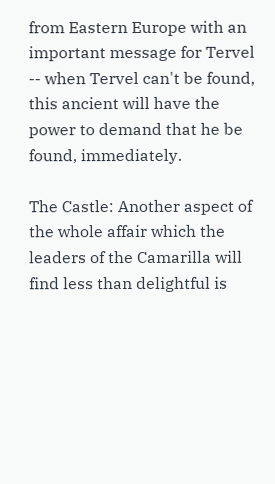from Eastern Europe with an important message for Tervel -- when Tervel can't be found, this ancient will have the power to demand that he be found, immediately.

The Castle: Another aspect of the whole affair which the leaders of the Camarilla will find less than delightful is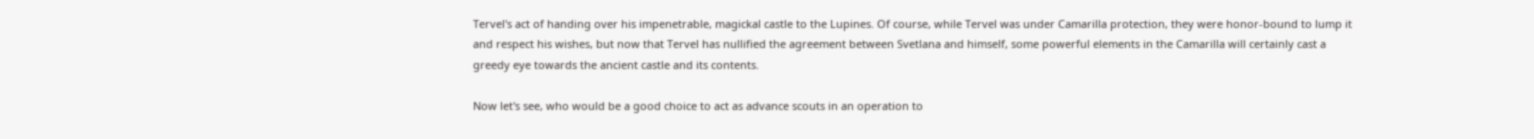Tervel's act of handing over his impenetrable, magickal castle to the Lupines. Of course, while Tervel was under Camarilla protection, they were honor-bound to lump it and respect his wishes, but now that Tervel has nullified the agreement between Svetlana and himself, some powerful elements in the Camarilla will certainly cast a greedy eye towards the ancient castle and its contents.

Now let's see, who would be a good choice to act as advance scouts in an operation to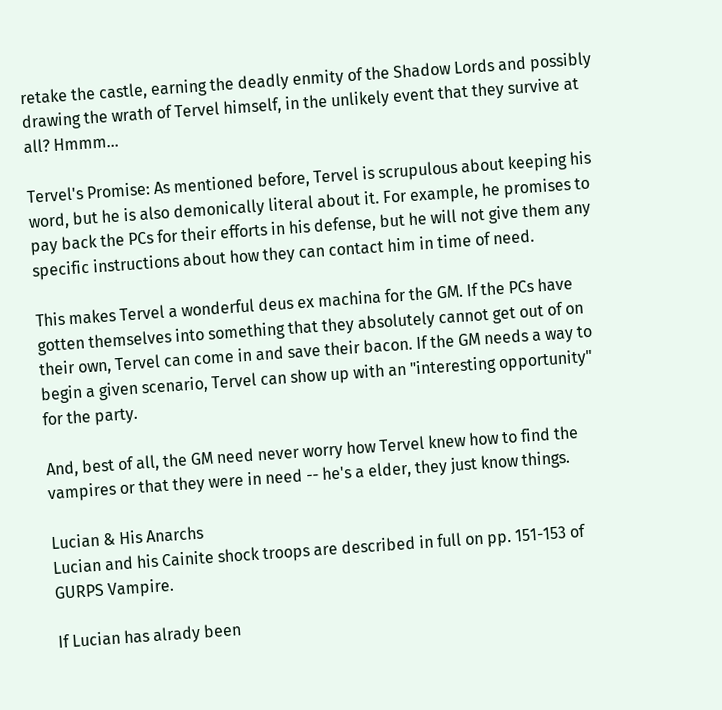retake the castle, earning the deadly enmity of the Shadow Lords and possibly drawing the wrath of Tervel himself, in the unlikely event that they survive at all? Hmmm...

Tervel's Promise: As mentioned before, Tervel is scrupulous about keeping his word, but he is also demonically literal about it. For example, he promises to pay back the PCs for their efforts in his defense, but he will not give them any specific instructions about how they can contact him in time of need.

This makes Tervel a wonderful deus ex machina for the GM. If the PCs have gotten themselves into something that they absolutely cannot get out of on their own, Tervel can come in and save their bacon. If the GM needs a way to begin a given scenario, Tervel can show up with an "interesting opportunity" for the party.

And, best of all, the GM need never worry how Tervel knew how to find the vampires or that they were in need -- he's a elder, they just know things.

Lucian & His Anarchs
Lucian and his Cainite shock troops are described in full on pp. 151-153 of GURPS Vampire.

If Lucian has alrady been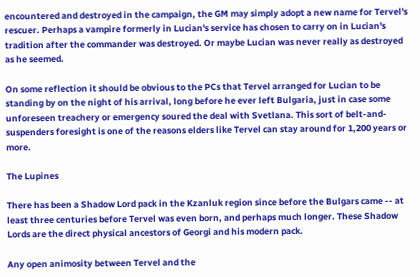encountered and destroyed in the campaign, the GM may simply adopt a new name for Tervel's rescuer. Perhaps a vampire formerly in Lucian's service has chosen to carry on in Lucian's tradition after the commander was destroyed. Or maybe Lucian was never really as destroyed as he seemed.

On some reflection it should be obvious to the PCs that Tervel arranged for Lucian to be standing by on the night of his arrival, long before he ever left Bulgaria, just in case some unforeseen treachery or emergency soured the deal with Svetlana. This sort of belt-and-suspenders foresight is one of the reasons elders like Tervel can stay around for 1,200 years or more.

The Lupines

There has been a Shadow Lord pack in the Kzanluk region since before the Bulgars came -- at least three centuries before Tervel was even born, and perhaps much longer. These Shadow Lords are the direct physical ancestors of Georgi and his modern pack.

Any open animosity between Tervel and the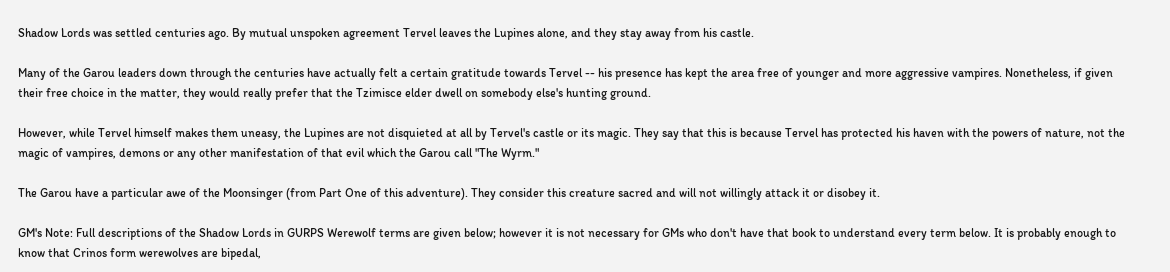Shadow Lords was settled centuries ago. By mutual unspoken agreement Tervel leaves the Lupines alone, and they stay away from his castle.

Many of the Garou leaders down through the centuries have actually felt a certain gratitude towards Tervel -- his presence has kept the area free of younger and more aggressive vampires. Nonetheless, if given their free choice in the matter, they would really prefer that the Tzimisce elder dwell on somebody else's hunting ground.

However, while Tervel himself makes them uneasy, the Lupines are not disquieted at all by Tervel's castle or its magic. They say that this is because Tervel has protected his haven with the powers of nature, not the magic of vampires, demons or any other manifestation of that evil which the Garou call "The Wyrm."

The Garou have a particular awe of the Moonsinger (from Part One of this adventure). They consider this creature sacred and will not willingly attack it or disobey it.

GM's Note: Full descriptions of the Shadow Lords in GURPS Werewolf terms are given below; however it is not necessary for GMs who don't have that book to understand every term below. It is probably enough to know that Crinos form werewolves are bipedal,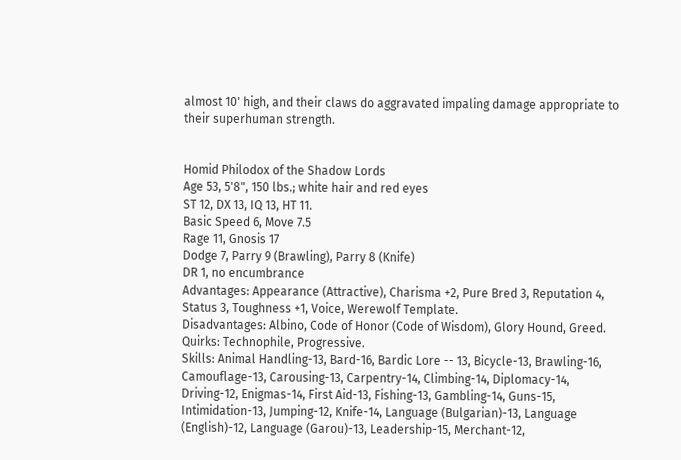almost 10' high, and their claws do aggravated impaling damage appropriate to their superhuman strength.


Homid Philodox of the Shadow Lords
Age 53, 5'8", 150 lbs.; white hair and red eyes
ST 12, DX 13, IQ 13, HT 11.
Basic Speed 6, Move 7.5
Rage 11, Gnosis 17
Dodge 7, Parry 9 (Brawling), Parry 8 (Knife)
DR 1, no encumbrance
Advantages: Appearance (Attractive), Charisma +2, Pure Bred 3, Reputation 4, Status 3, Toughness +1, Voice, Werewolf Template.
Disadvantages: Albino, Code of Honor (Code of Wisdom), Glory Hound, Greed.
Quirks: Technophile, Progressive.
Skills: Animal Handling-13, Bard-16, Bardic Lore -- 13, Bicycle-13, Brawling-16, Camouflage-13, Carousing-13, Carpentry-14, Climbing-14, Diplomacy-14, Driving-12, Enigmas-14, First Aid-13, Fishing-13, Gambling-14, Guns-15, Intimidation-13, Jumping-12, Knife-14, Language (Bulgarian)-13, Language (English)-12, Language (Garou)-13, Leadership-15, Merchant-12,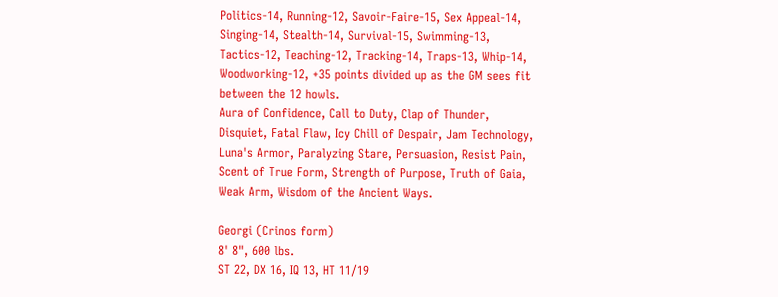Politics-14, Running-12, Savoir-Faire-15, Sex Appeal-14, Singing-14, Stealth-14, Survival-15, Swimming-13, Tactics-12, Teaching-12, Tracking-14, Traps-13, Whip-14, Woodworking-12, +35 points divided up as the GM sees fit between the 12 howls.
Aura of Confidence, Call to Duty, Clap of Thunder, Disquiet, Fatal Flaw, Icy Chill of Despair, Jam Technology, Luna's Armor, Paralyzing Stare, Persuasion, Resist Pain, Scent of True Form, Strength of Purpose, Truth of Gaia, Weak Arm, Wisdom of the Ancient Ways.

Georgi (Crinos form)
8' 8", 600 lbs.
ST 22, DX 16, IQ 13, HT 11/19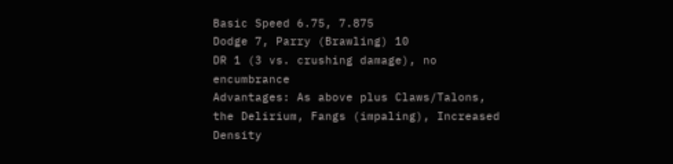Basic Speed 6.75, 7.875
Dodge 7, Parry (Brawling) 10
DR 1 (3 vs. crushing damage), no encumbrance
Advantages: As above plus Claws/Talons, the Delirium, Fangs (impaling), Increased Density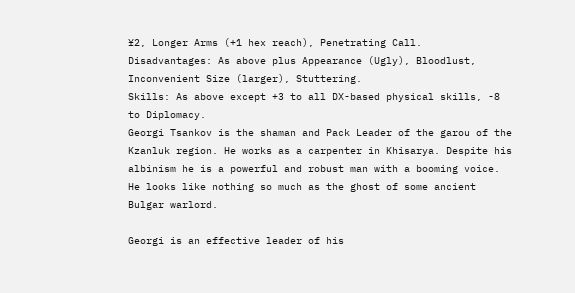¥2, Longer Arms (+1 hex reach), Penetrating Call.
Disadvantages: As above plus Appearance (Ugly), Bloodlust, Inconvenient Size (larger), Stuttering.
Skills: As above except +3 to all DX-based physical skills, -8 to Diplomacy.
Georgi Tsankov is the shaman and Pack Leader of the garou of the Kzanluk region. He works as a carpenter in Khisarya. Despite his albinism he is a powerful and robust man with a booming voice. He looks like nothing so much as the ghost of some ancient Bulgar warlord.

Georgi is an effective leader of his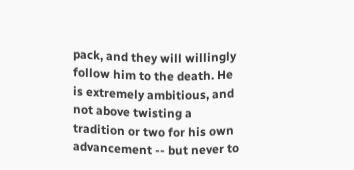pack, and they will willingly follow him to the death. He is extremely ambitious, and not above twisting a tradition or two for his own advancement -- but never to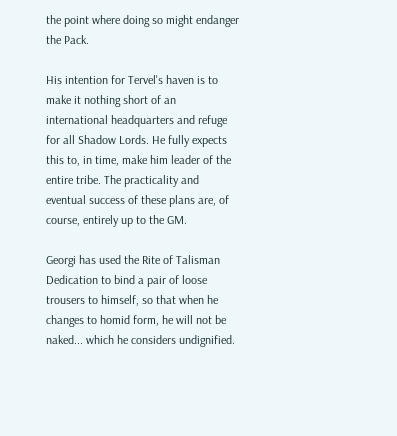the point where doing so might endanger the Pack.

His intention for Tervel's haven is to make it nothing short of an international headquarters and refuge for all Shadow Lords. He fully expects this to, in time, make him leader of the entire tribe. The practicality and eventual success of these plans are, of course, entirely up to the GM.

Georgi has used the Rite of Talisman Dedication to bind a pair of loose trousers to himself, so that when he changes to homid form, he will not be naked... which he considers undignified.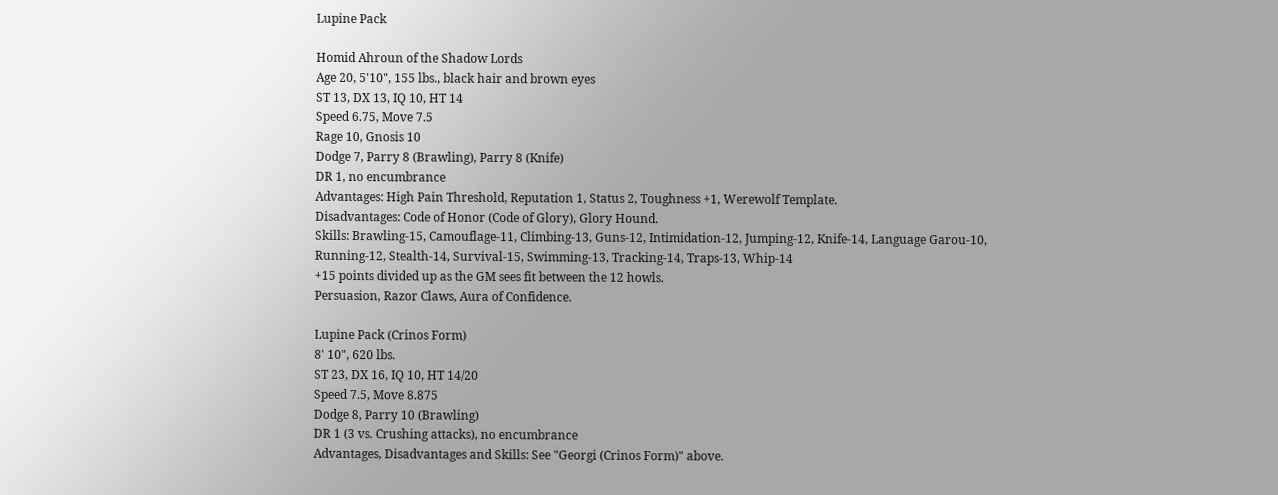Lupine Pack

Homid Ahroun of the Shadow Lords
Age 20, 5'10", 155 lbs., black hair and brown eyes
ST 13, DX 13, IQ 10, HT 14
Speed 6.75, Move 7.5
Rage 10, Gnosis 10
Dodge 7, Parry 8 (Brawling), Parry 8 (Knife)
DR 1, no encumbrance
Advantages: High Pain Threshold, Reputation 1, Status 2, Toughness +1, Werewolf Template.
Disadvantages: Code of Honor (Code of Glory), Glory Hound.
Skills: Brawling-15, Camouflage-11, Climbing-13, Guns-12, Intimidation-12, Jumping-12, Knife-14, Language Garou-10, Running-12, Stealth-14, Survival-15, Swimming-13, Tracking-14, Traps-13, Whip-14
+15 points divided up as the GM sees fit between the 12 howls.
Persuasion, Razor Claws, Aura of Confidence.

Lupine Pack (Crinos Form)
8' 10", 620 lbs.
ST 23, DX 16, IQ 10, HT 14/20
Speed 7.5, Move 8.875
Dodge 8, Parry 10 (Brawling)
DR 1 (3 vs. Crushing attacks), no encumbrance
Advantages, Disadvantages and Skills: See "Georgi (Crinos Form)" above.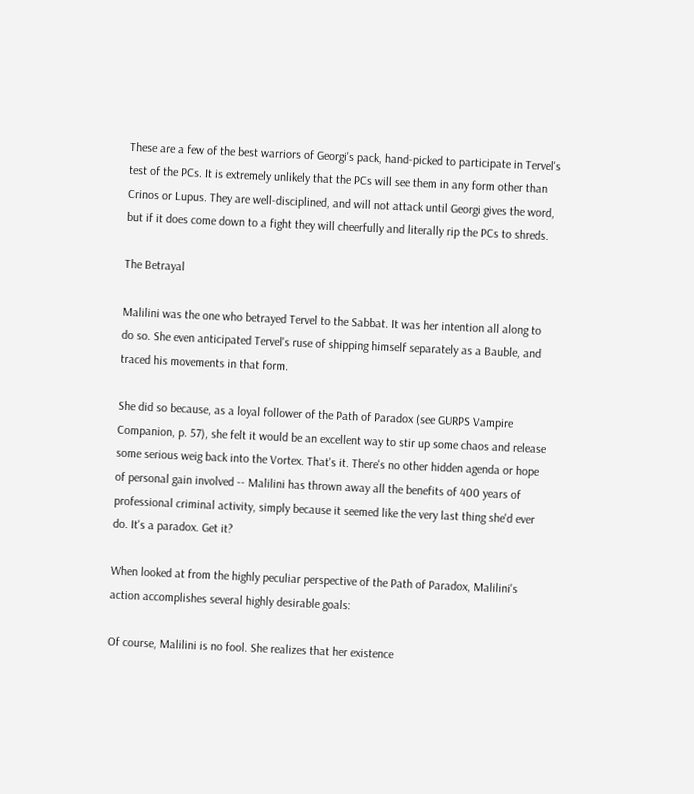These are a few of the best warriors of Georgi's pack, hand-picked to participate in Tervel's test of the PCs. It is extremely unlikely that the PCs will see them in any form other than Crinos or Lupus. They are well-disciplined, and will not attack until Georgi gives the word, but if it does come down to a fight they will cheerfully and literally rip the PCs to shreds.

The Betrayal

Malilini was the one who betrayed Tervel to the Sabbat. It was her intention all along to do so. She even anticipated Tervel's ruse of shipping himself separately as a Bauble, and traced his movements in that form.

She did so because, as a loyal follower of the Path of Paradox (see GURPS Vampire Companion, p. 57), she felt it would be an excellent way to stir up some chaos and release some serious weig back into the Vortex. That's it. There's no other hidden agenda or hope of personal gain involved -- Malilini has thrown away all the benefits of 400 years of professional criminal activity, simply because it seemed like the very last thing she'd ever do. It's a paradox. Get it?

When looked at from the highly peculiar perspective of the Path of Paradox, Malilini's action accomplishes several highly desirable goals:

Of course, Malilini is no fool. She realizes that her existence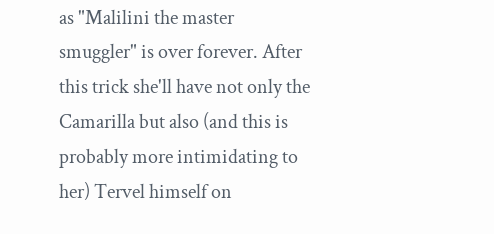as "Malilini the master smuggler" is over forever. After this trick she'll have not only the Camarilla but also (and this is probably more intimidating to her) Tervel himself on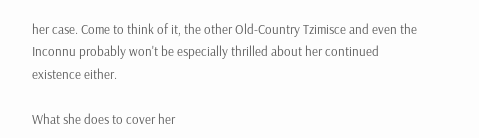her case. Come to think of it, the other Old-Country Tzimisce and even the Inconnu probably won't be especially thrilled about her continued existence either.

What she does to cover her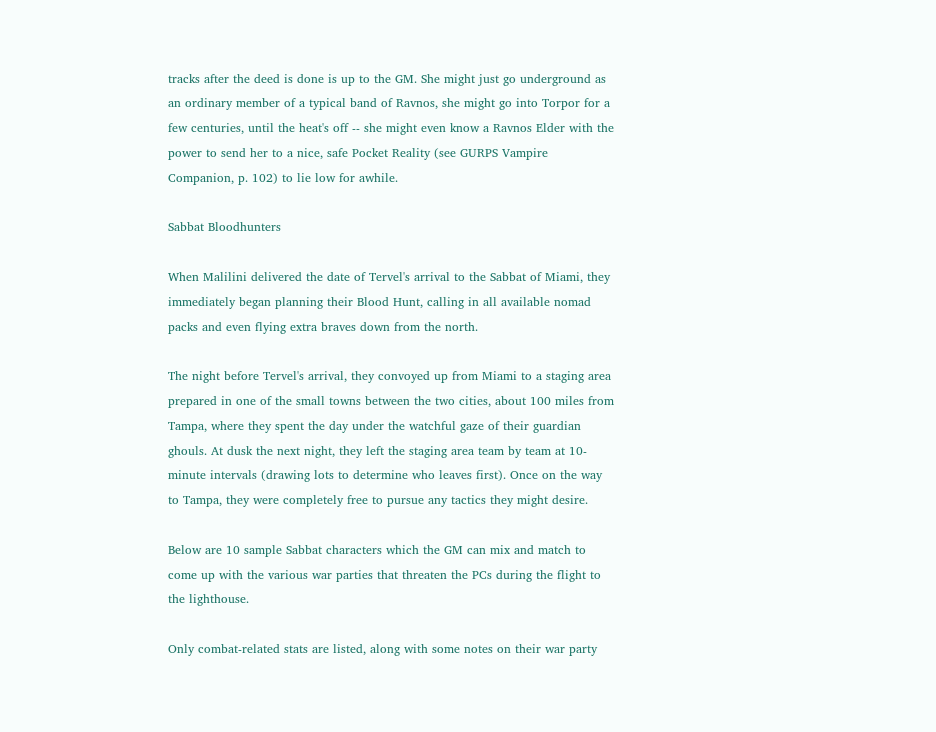tracks after the deed is done is up to the GM. She might just go underground as an ordinary member of a typical band of Ravnos, she might go into Torpor for a few centuries, until the heat's off -- she might even know a Ravnos Elder with the power to send her to a nice, safe Pocket Reality (see GURPS Vampire Companion, p. 102) to lie low for awhile.

Sabbat Bloodhunters

When Malilini delivered the date of Tervel's arrival to the Sabbat of Miami, they immediately began planning their Blood Hunt, calling in all available nomad packs and even flying extra braves down from the north.

The night before Tervel's arrival, they convoyed up from Miami to a staging area prepared in one of the small towns between the two cities, about 100 miles from Tampa, where they spent the day under the watchful gaze of their guardian ghouls. At dusk the next night, they left the staging area team by team at 10-minute intervals (drawing lots to determine who leaves first). Once on the way to Tampa, they were completely free to pursue any tactics they might desire.

Below are 10 sample Sabbat characters which the GM can mix and match to come up with the various war parties that threaten the PCs during the flight to the lighthouse.

Only combat-related stats are listed, along with some notes on their war party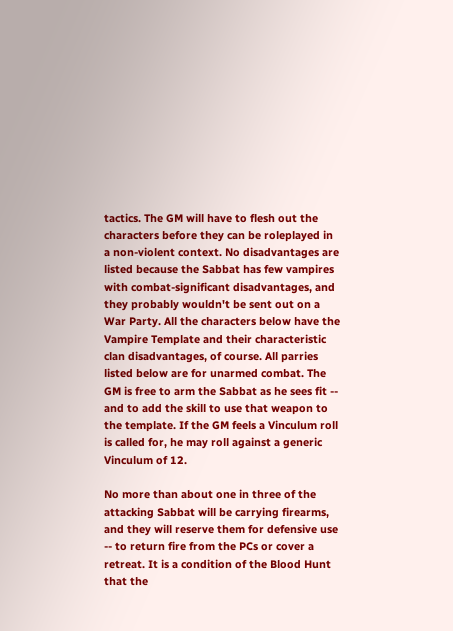tactics. The GM will have to flesh out the characters before they can be roleplayed in a non-violent context. No disadvantages are listed because the Sabbat has few vampires with combat-significant disadvantages, and they probably wouldn't be sent out on a War Party. All the characters below have the Vampire Template and their characteristic clan disadvantages, of course. All parries listed below are for unarmed combat. The GM is free to arm the Sabbat as he sees fit -- and to add the skill to use that weapon to the template. If the GM feels a Vinculum roll is called for, he may roll against a generic Vinculum of 12.

No more than about one in three of the attacking Sabbat will be carrying firearms, and they will reserve them for defensive use -- to return fire from the PCs or cover a retreat. It is a condition of the Blood Hunt that the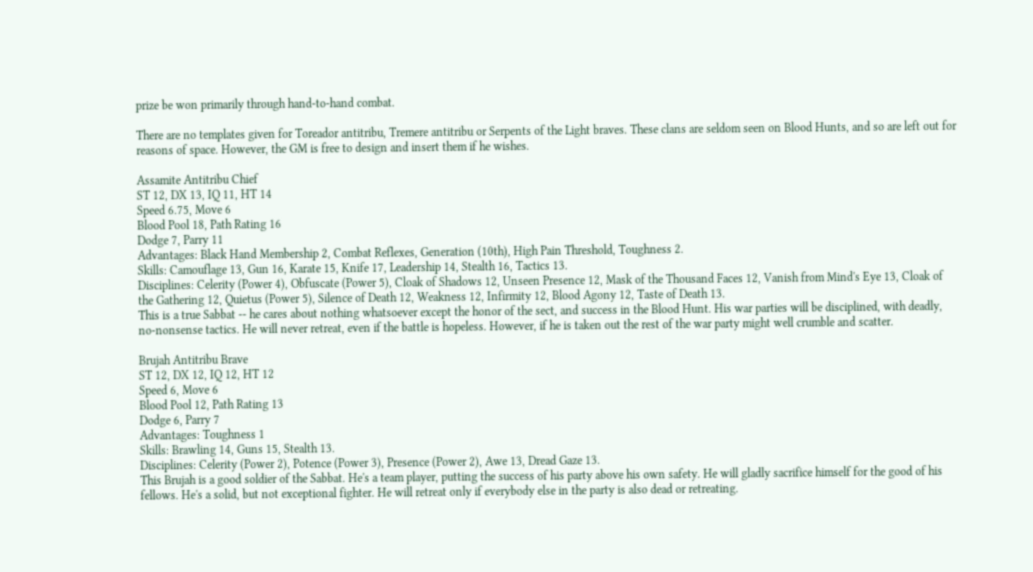prize be won primarily through hand-to-hand combat.

There are no templates given for Toreador antitribu, Tremere antitribu or Serpents of the Light braves. These clans are seldom seen on Blood Hunts, and so are left out for reasons of space. However, the GM is free to design and insert them if he wishes.

Assamite Antitribu Chief
ST 12, DX 13, IQ 11, HT 14
Speed 6.75, Move 6
Blood Pool 18, Path Rating 16
Dodge 7, Parry 11
Advantages: Black Hand Membership 2, Combat Reflexes, Generation (10th), High Pain Threshold, Toughness 2.
Skills: Camouflage 13, Gun 16, Karate 15, Knife 17, Leadership 14, Stealth 16, Tactics 13.
Disciplines: Celerity (Power 4), Obfuscate (Power 5), Cloak of Shadows 12, Unseen Presence 12, Mask of the Thousand Faces 12, Vanish from Mind's Eye 13, Cloak of the Gathering 12, Quietus (Power 5), Silence of Death 12, Weakness 12, Infirmity 12, Blood Agony 12, Taste of Death 13.
This is a true Sabbat -- he cares about nothing whatsoever except the honor of the sect, and success in the Blood Hunt. His war parties will be disciplined, with deadly, no-nonsense tactics. He will never retreat, even if the battle is hopeless. However, if he is taken out the rest of the war party might well crumble and scatter.

Brujah Antitribu Brave
ST 12, DX 12, IQ 12, HT 12
Speed 6, Move 6
Blood Pool 12, Path Rating 13
Dodge 6, Parry 7
Advantages: Toughness 1
Skills: Brawling 14, Guns 15, Stealth 13.
Disciplines: Celerity (Power 2), Potence (Power 3), Presence (Power 2), Awe 13, Dread Gaze 13.
This Brujah is a good soldier of the Sabbat. He's a team player, putting the success of his party above his own safety. He will gladly sacrifice himself for the good of his fellows. He's a solid, but not exceptional fighter. He will retreat only if everybody else in the party is also dead or retreating.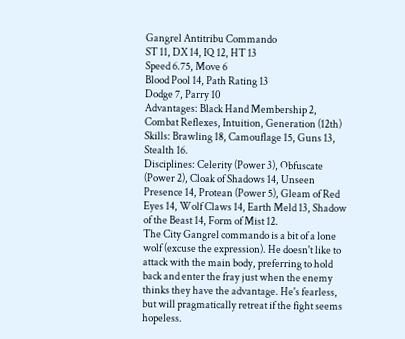Gangrel Antitribu Commando
ST 11, DX 14, IQ 12, HT 13
Speed 6.75, Move 6
Blood Pool 14, Path Rating 13
Dodge 7, Parry 10
Advantages: Black Hand Membership 2, Combat Reflexes, Intuition, Generation (12th)
Skills: Brawling 18, Camouflage 15, Guns 13, Stealth 16.
Disciplines: Celerity (Power 3), Obfuscate (Power 2), Cloak of Shadows 14, Unseen Presence 14, Protean (Power 5), Gleam of Red Eyes 14, Wolf Claws 14, Earth Meld 13, Shadow of the Beast 14, Form of Mist 12.
The City Gangrel commando is a bit of a lone wolf (excuse the expression). He doesn't like to attack with the main body, preferring to hold back and enter the fray just when the enemy thinks they have the advantage. He's fearless, but will pragmatically retreat if the fight seems hopeless.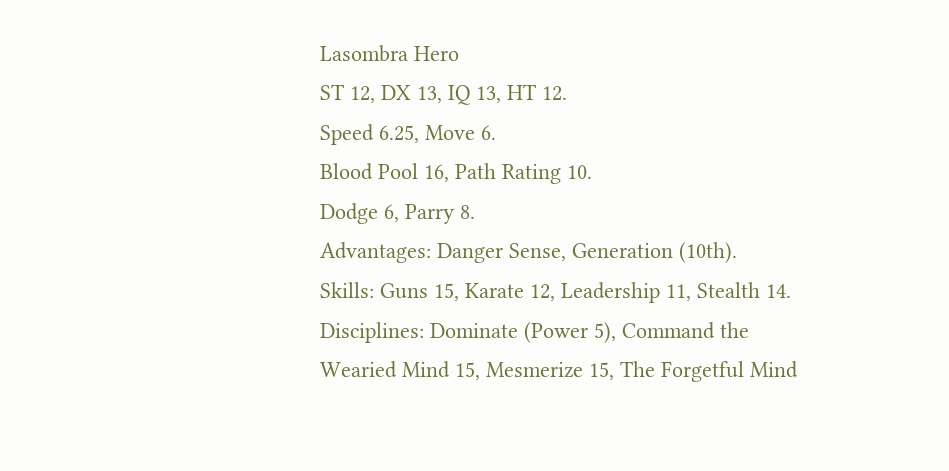Lasombra Hero
ST 12, DX 13, IQ 13, HT 12.
Speed 6.25, Move 6.
Blood Pool 16, Path Rating 10.
Dodge 6, Parry 8.
Advantages: Danger Sense, Generation (10th).
Skills: Guns 15, Karate 12, Leadership 11, Stealth 14.
Disciplines: Dominate (Power 5), Command the Wearied Mind 15, Mesmerize 15, The Forgetful Mind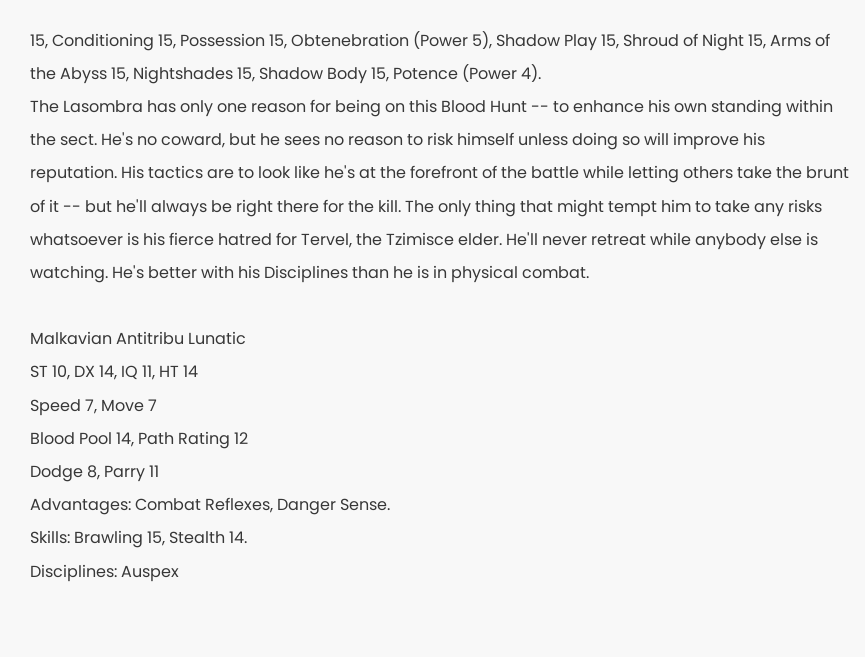15, Conditioning 15, Possession 15, Obtenebration (Power 5), Shadow Play 15, Shroud of Night 15, Arms of the Abyss 15, Nightshades 15, Shadow Body 15, Potence (Power 4).
The Lasombra has only one reason for being on this Blood Hunt -- to enhance his own standing within the sect. He's no coward, but he sees no reason to risk himself unless doing so will improve his reputation. His tactics are to look like he's at the forefront of the battle while letting others take the brunt of it -- but he'll always be right there for the kill. The only thing that might tempt him to take any risks whatsoever is his fierce hatred for Tervel, the Tzimisce elder. He'll never retreat while anybody else is watching. He's better with his Disciplines than he is in physical combat.

Malkavian Antitribu Lunatic
ST 10, DX 14, IQ 11, HT 14
Speed 7, Move 7
Blood Pool 14, Path Rating 12
Dodge 8, Parry 11
Advantages: Combat Reflexes, Danger Sense.
Skills: Brawling 15, Stealth 14.
Disciplines: Auspex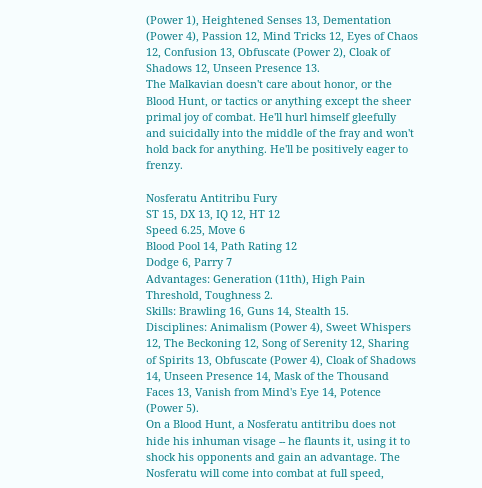(Power 1), Heightened Senses 13, Dementation (Power 4), Passion 12, Mind Tricks 12, Eyes of Chaos 12, Confusion 13, Obfuscate (Power 2), Cloak of Shadows 12, Unseen Presence 13.
The Malkavian doesn't care about honor, or the Blood Hunt, or tactics or anything except the sheer primal joy of combat. He'll hurl himself gleefully and suicidally into the middle of the fray and won't hold back for anything. He'll be positively eager to frenzy.

Nosferatu Antitribu Fury
ST 15, DX 13, IQ 12, HT 12
Speed 6.25, Move 6
Blood Pool 14, Path Rating 12
Dodge 6, Parry 7
Advantages: Generation (11th), High Pain Threshold, Toughness 2.
Skills: Brawling 16, Guns 14, Stealth 15.
Disciplines: Animalism (Power 4), Sweet Whispers 12, The Beckoning 12, Song of Serenity 12, Sharing of Spirits 13, Obfuscate (Power 4), Cloak of Shadows 14, Unseen Presence 14, Mask of the Thousand Faces 13, Vanish from Mind's Eye 14, Potence (Power 5).
On a Blood Hunt, a Nosferatu antitribu does not hide his inhuman visage -- he flaunts it, using it to shock his opponents and gain an advantage. The Nosferatu will come into combat at full speed,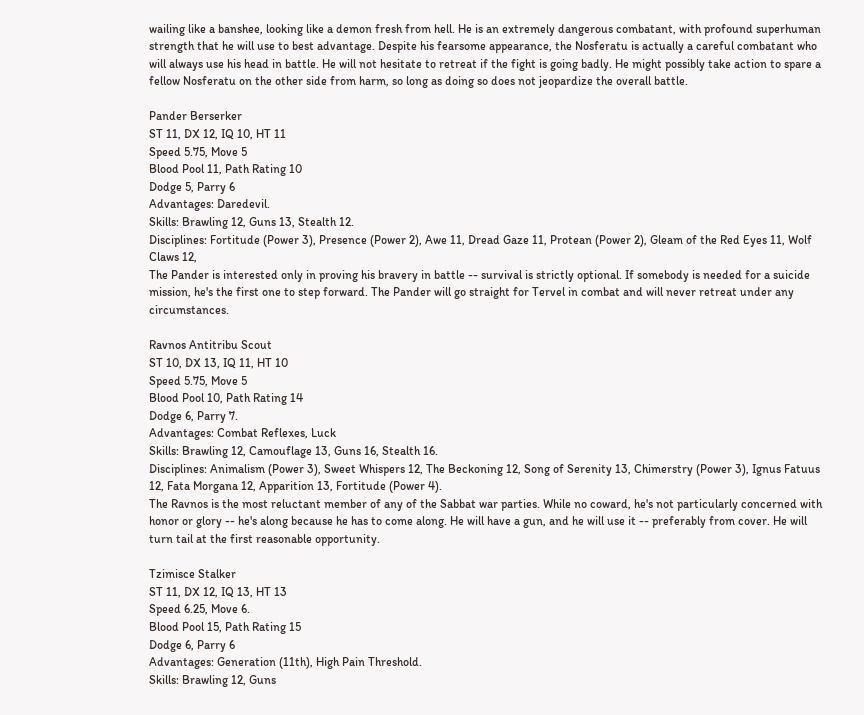wailing like a banshee, looking like a demon fresh from hell. He is an extremely dangerous combatant, with profound superhuman strength that he will use to best advantage. Despite his fearsome appearance, the Nosferatu is actually a careful combatant who will always use his head in battle. He will not hesitate to retreat if the fight is going badly. He might possibly take action to spare a fellow Nosferatu on the other side from harm, so long as doing so does not jeopardize the overall battle.

Pander Berserker
ST 11, DX 12, IQ 10, HT 11
Speed 5.75, Move 5
Blood Pool 11, Path Rating 10
Dodge 5, Parry 6
Advantages: Daredevil.
Skills: Brawling 12, Guns 13, Stealth 12.
Disciplines: Fortitude (Power 3), Presence (Power 2), Awe 11, Dread Gaze 11, Protean (Power 2), Gleam of the Red Eyes 11, Wolf Claws 12,
The Pander is interested only in proving his bravery in battle -- survival is strictly optional. If somebody is needed for a suicide mission, he's the first one to step forward. The Pander will go straight for Tervel in combat and will never retreat under any circumstances.

Ravnos Antitribu Scout
ST 10, DX 13, IQ 11, HT 10
Speed 5.75, Move 5
Blood Pool 10, Path Rating 14
Dodge 6, Parry 7.
Advantages: Combat Reflexes, Luck
Skills: Brawling 12, Camouflage 13, Guns 16, Stealth 16.
Disciplines: Animalism (Power 3), Sweet Whispers 12, The Beckoning 12, Song of Serenity 13, Chimerstry (Power 3), Ignus Fatuus 12, Fata Morgana 12, Apparition 13, Fortitude (Power 4).
The Ravnos is the most reluctant member of any of the Sabbat war parties. While no coward, he's not particularly concerned with honor or glory -- he's along because he has to come along. He will have a gun, and he will use it -- preferably from cover. He will turn tail at the first reasonable opportunity.

Tzimisce Stalker
ST 11, DX 12, IQ 13, HT 13
Speed 6.25, Move 6.
Blood Pool 15, Path Rating 15
Dodge 6, Parry 6
Advantages: Generation (11th), High Pain Threshold.
Skills: Brawling 12, Guns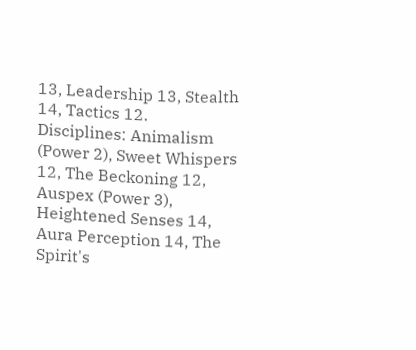13, Leadership 13, Stealth 14, Tactics 12.
Disciplines: Animalism (Power 2), Sweet Whispers 12, The Beckoning 12, Auspex (Power 3), Heightened Senses 14, Aura Perception 14, The Spirit's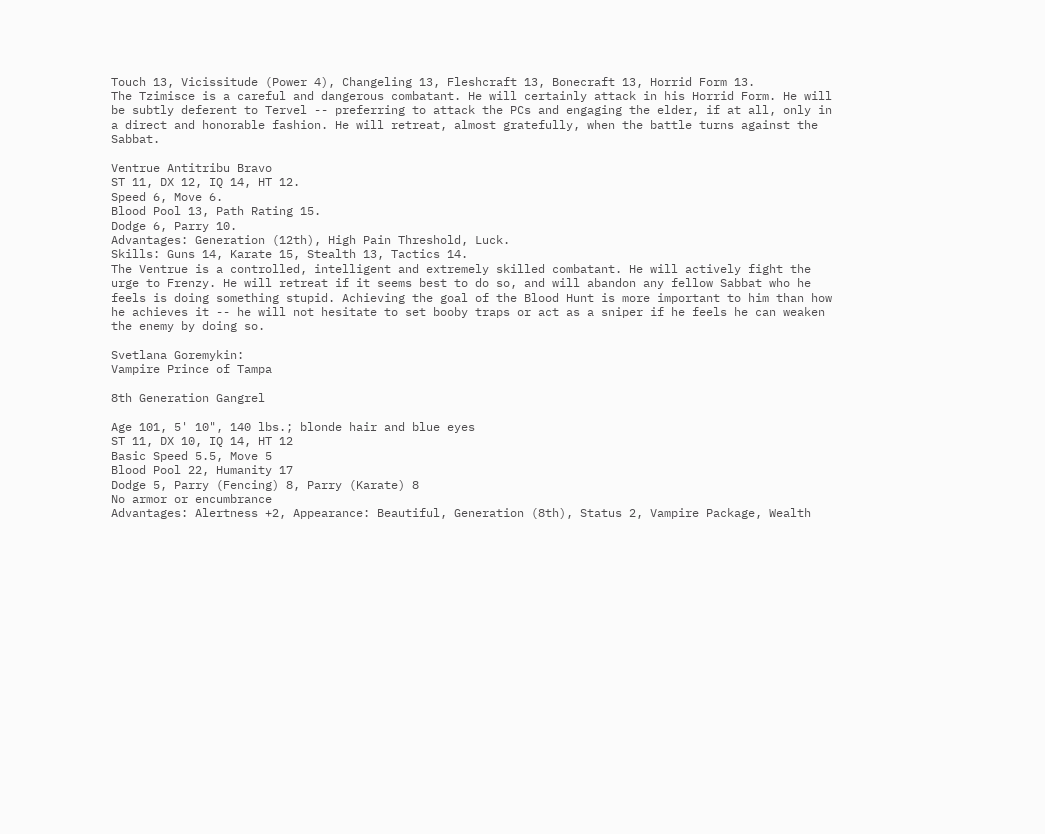Touch 13, Vicissitude (Power 4), Changeling 13, Fleshcraft 13, Bonecraft 13, Horrid Form 13.
The Tzimisce is a careful and dangerous combatant. He will certainly attack in his Horrid Form. He will be subtly deferent to Tervel -- preferring to attack the PCs and engaging the elder, if at all, only in a direct and honorable fashion. He will retreat, almost gratefully, when the battle turns against the Sabbat.

Ventrue Antitribu Bravo
ST 11, DX 12, IQ 14, HT 12.
Speed 6, Move 6.
Blood Pool 13, Path Rating 15.
Dodge 6, Parry 10.
Advantages: Generation (12th), High Pain Threshold, Luck.
Skills: Guns 14, Karate 15, Stealth 13, Tactics 14.
The Ventrue is a controlled, intelligent and extremely skilled combatant. He will actively fight the urge to Frenzy. He will retreat if it seems best to do so, and will abandon any fellow Sabbat who he feels is doing something stupid. Achieving the goal of the Blood Hunt is more important to him than how he achieves it -- he will not hesitate to set booby traps or act as a sniper if he feels he can weaken the enemy by doing so.

Svetlana Goremykin:
Vampire Prince of Tampa

8th Generation Gangrel

Age 101, 5' 10", 140 lbs.; blonde hair and blue eyes
ST 11, DX 10, IQ 14, HT 12
Basic Speed 5.5, Move 5
Blood Pool 22, Humanity 17
Dodge 5, Parry (Fencing) 8, Parry (Karate) 8
No armor or encumbrance
Advantages: Alertness +2, Appearance: Beautiful, Generation (8th), Status 2, Vampire Package, Wealth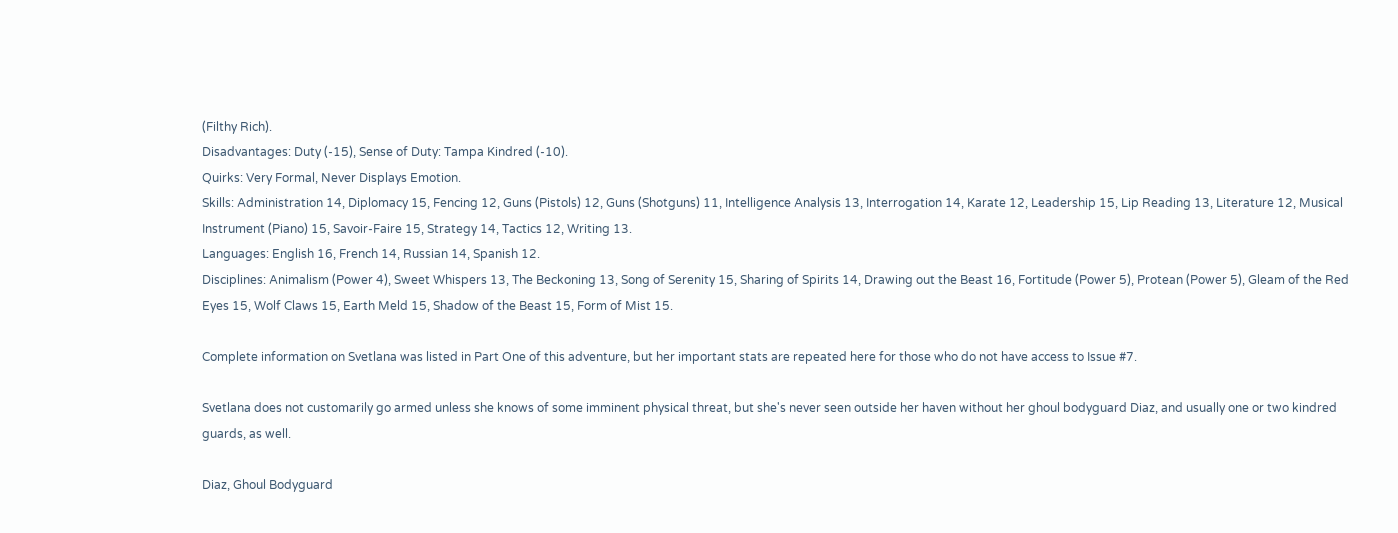(Filthy Rich).
Disadvantages: Duty (-15), Sense of Duty: Tampa Kindred (-10).
Quirks: Very Formal, Never Displays Emotion.
Skills: Administration 14, Diplomacy 15, Fencing 12, Guns (Pistols) 12, Guns (Shotguns) 11, Intelligence Analysis 13, Interrogation 14, Karate 12, Leadership 15, Lip Reading 13, Literature 12, Musical Instrument (Piano) 15, Savoir-Faire 15, Strategy 14, Tactics 12, Writing 13.
Languages: English 16, French 14, Russian 14, Spanish 12.
Disciplines: Animalism (Power 4), Sweet Whispers 13, The Beckoning 13, Song of Serenity 15, Sharing of Spirits 14, Drawing out the Beast 16, Fortitude (Power 5), Protean (Power 5), Gleam of the Red Eyes 15, Wolf Claws 15, Earth Meld 15, Shadow of the Beast 15, Form of Mist 15.

Complete information on Svetlana was listed in Part One of this adventure, but her important stats are repeated here for those who do not have access to Issue #7.

Svetlana does not customarily go armed unless she knows of some imminent physical threat, but she's never seen outside her haven without her ghoul bodyguard Diaz, and usually one or two kindred guards, as well.

Diaz, Ghoul Bodyguard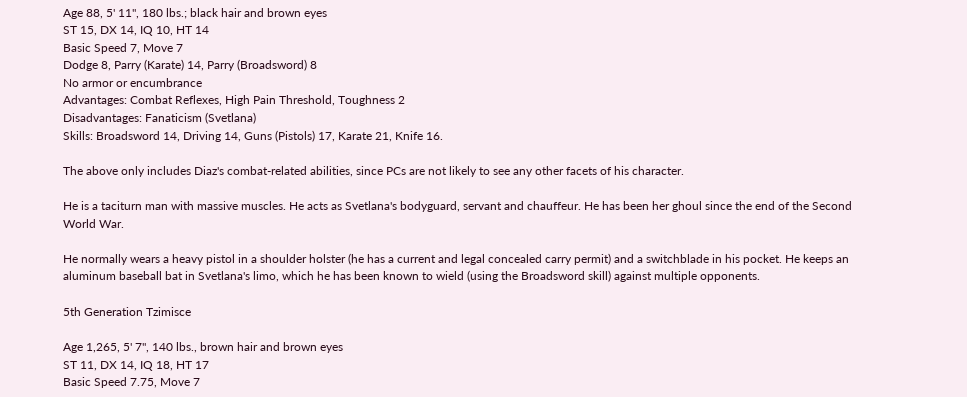Age 88, 5' 11", 180 lbs.; black hair and brown eyes
ST 15, DX 14, IQ 10, HT 14
Basic Speed 7, Move 7
Dodge 8, Parry (Karate) 14, Parry (Broadsword) 8
No armor or encumbrance
Advantages: Combat Reflexes, High Pain Threshold, Toughness 2
Disadvantages: Fanaticism (Svetlana)
Skills: Broadsword 14, Driving 14, Guns (Pistols) 17, Karate 21, Knife 16.

The above only includes Diaz's combat-related abilities, since PCs are not likely to see any other facets of his character.

He is a taciturn man with massive muscles. He acts as Svetlana's bodyguard, servant and chauffeur. He has been her ghoul since the end of the Second World War.

He normally wears a heavy pistol in a shoulder holster (he has a current and legal concealed carry permit) and a switchblade in his pocket. He keeps an aluminum baseball bat in Svetlana's limo, which he has been known to wield (using the Broadsword skill) against multiple opponents.

5th Generation Tzimisce

Age 1,265, 5' 7", 140 lbs., brown hair and brown eyes
ST 11, DX 14, IQ 18, HT 17
Basic Speed 7.75, Move 7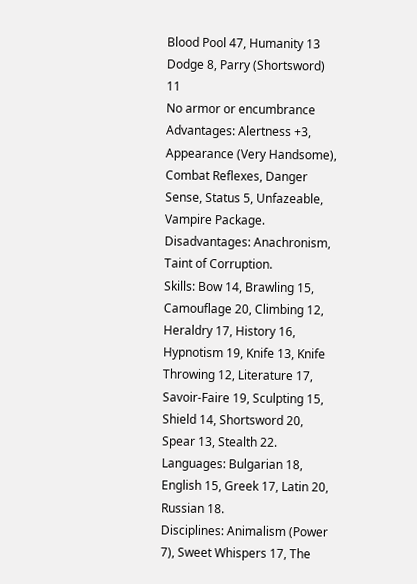Blood Pool 47, Humanity 13
Dodge 8, Parry (Shortsword) 11
No armor or encumbrance
Advantages: Alertness +3, Appearance (Very Handsome), Combat Reflexes, Danger Sense, Status 5, Unfazeable, Vampire Package.
Disadvantages: Anachronism, Taint of Corruption.
Skills: Bow 14, Brawling 15, Camouflage 20, Climbing 12, Heraldry 17, History 16, Hypnotism 19, Knife 13, Knife Throwing 12, Literature 17, Savoir-Faire 19, Sculpting 15, Shield 14, Shortsword 20, Spear 13, Stealth 22.
Languages: Bulgarian 18, English 15, Greek 17, Latin 20, Russian 18.
Disciplines: Animalism (Power 7), Sweet Whispers 17, The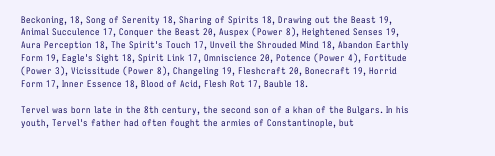Beckoning, 18, Song of Serenity 18, Sharing of Spirits 18, Drawing out the Beast 19, Animal Succulence 17, Conquer the Beast 20, Auspex (Power 8), Heightened Senses 19, Aura Perception 18, The Spirit's Touch 17, Unveil the Shrouded Mind 18, Abandon Earthly Form 19, Eagle's Sight 18, Spirit Link 17, Omniscience 20, Potence (Power 4), Fortitude (Power 3), Vicissitude (Power 8), Changeling 19, Fleshcraft 20, Bonecraft 19, Horrid Form 17, Inner Essence 18, Blood of Acid, Flesh Rot 17, Bauble 18.

Tervel was born late in the 8th century, the second son of a khan of the Bulgars. In his youth, Tervel's father had often fought the armies of Constantinople, but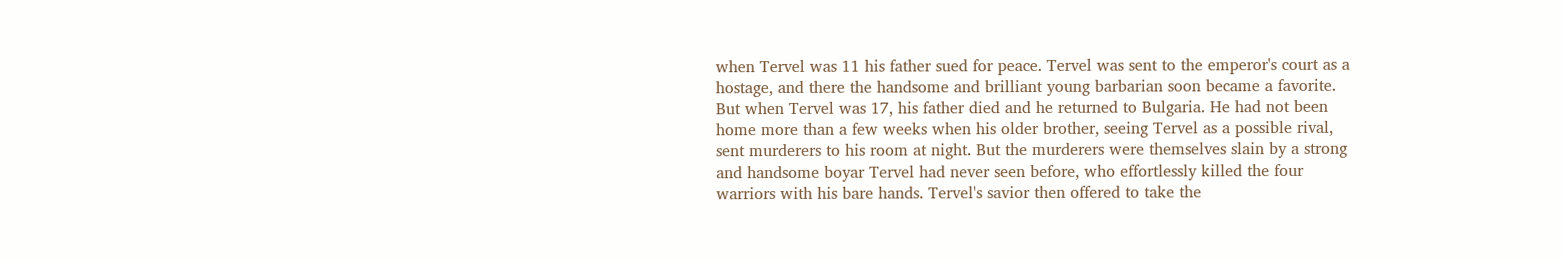when Tervel was 11 his father sued for peace. Tervel was sent to the emperor's court as a hostage, and there the handsome and brilliant young barbarian soon became a favorite. But when Tervel was 17, his father died and he returned to Bulgaria. He had not been home more than a few weeks when his older brother, seeing Tervel as a possible rival, sent murderers to his room at night. But the murderers were themselves slain by a strong and handsome boyar Tervel had never seen before, who effortlessly killed the four warriors with his bare hands. Tervel's savior then offered to take the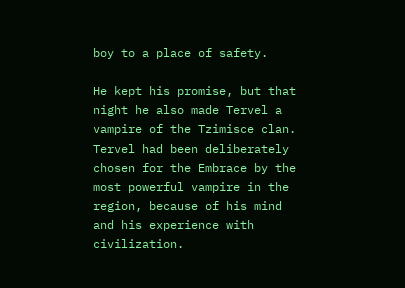boy to a place of safety.

He kept his promise, but that night he also made Tervel a vampire of the Tzimisce clan. Tervel had been deliberately chosen for the Embrace by the most powerful vampire in the region, because of his mind and his experience with civilization.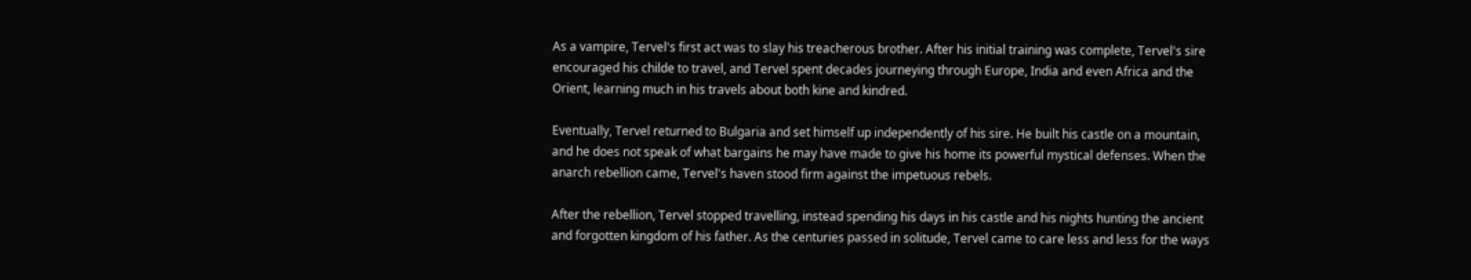As a vampire, Tervel's first act was to slay his treacherous brother. After his initial training was complete, Tervel's sire encouraged his childe to travel, and Tervel spent decades journeying through Europe, India and even Africa and the Orient, learning much in his travels about both kine and kindred.

Eventually, Tervel returned to Bulgaria and set himself up independently of his sire. He built his castle on a mountain, and he does not speak of what bargains he may have made to give his home its powerful mystical defenses. When the anarch rebellion came, Tervel's haven stood firm against the impetuous rebels.

After the rebellion, Tervel stopped travelling, instead spending his days in his castle and his nights hunting the ancient and forgotten kingdom of his father. As the centuries passed in solitude, Tervel came to care less and less for the ways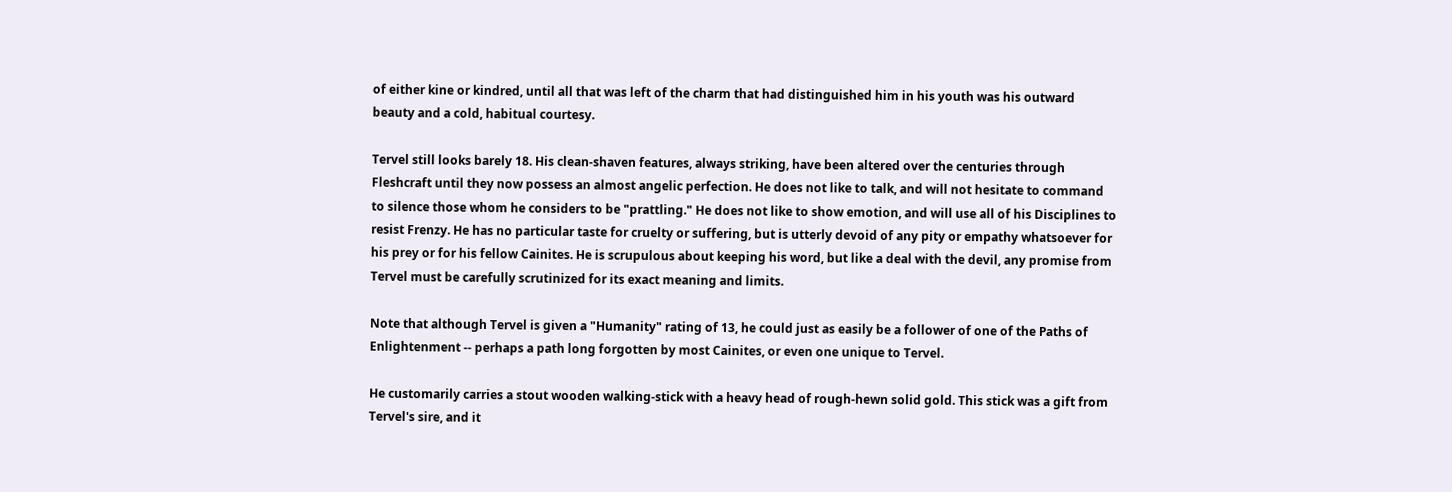of either kine or kindred, until all that was left of the charm that had distinguished him in his youth was his outward beauty and a cold, habitual courtesy.

Tervel still looks barely 18. His clean-shaven features, always striking, have been altered over the centuries through Fleshcraft until they now possess an almost angelic perfection. He does not like to talk, and will not hesitate to command to silence those whom he considers to be "prattling." He does not like to show emotion, and will use all of his Disciplines to resist Frenzy. He has no particular taste for cruelty or suffering, but is utterly devoid of any pity or empathy whatsoever for his prey or for his fellow Cainites. He is scrupulous about keeping his word, but like a deal with the devil, any promise from Tervel must be carefully scrutinized for its exact meaning and limits.

Note that although Tervel is given a "Humanity" rating of 13, he could just as easily be a follower of one of the Paths of Enlightenment -- perhaps a path long forgotten by most Cainites, or even one unique to Tervel.

He customarily carries a stout wooden walking-stick with a heavy head of rough-hewn solid gold. This stick was a gift from Tervel's sire, and it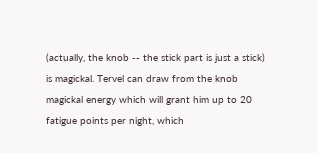(actually, the knob -- the stick part is just a stick) is magickal. Tervel can draw from the knob magickal energy which will grant him up to 20 fatigue points per night, which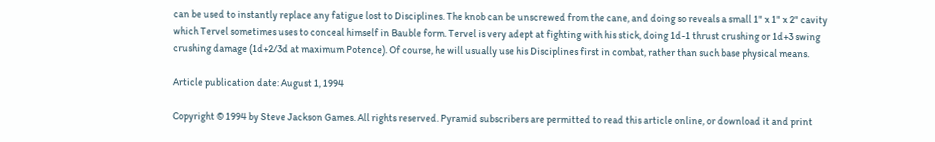can be used to instantly replace any fatigue lost to Disciplines. The knob can be unscrewed from the cane, and doing so reveals a small 1" x 1" x 2" cavity which Tervel sometimes uses to conceal himself in Bauble form. Tervel is very adept at fighting with his stick, doing 1d-1 thrust crushing or 1d+3 swing crushing damage (1d+2/3d at maximum Potence). Of course, he will usually use his Disciplines first in combat, rather than such base physical means.

Article publication date: August 1, 1994

Copyright © 1994 by Steve Jackson Games. All rights reserved. Pyramid subscribers are permitted to read this article online, or download it and print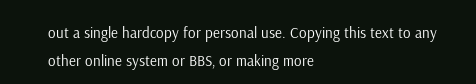out a single hardcopy for personal use. Copying this text to any other online system or BBS, or making more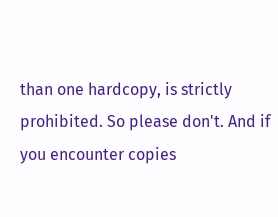than one hardcopy, is strictly prohibited. So please don't. And if you encounter copies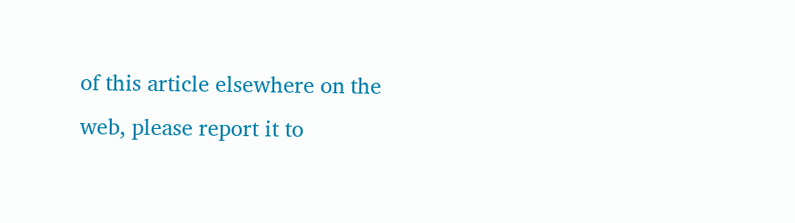of this article elsewhere on the web, please report it to